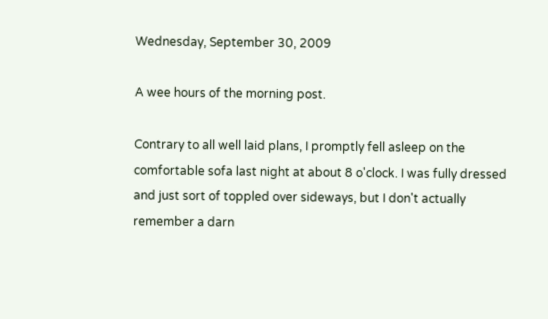Wednesday, September 30, 2009

A wee hours of the morning post.

Contrary to all well laid plans, I promptly fell asleep on the comfortable sofa last night at about 8 o'clock. I was fully dressed and just sort of toppled over sideways, but I don't actually remember a darn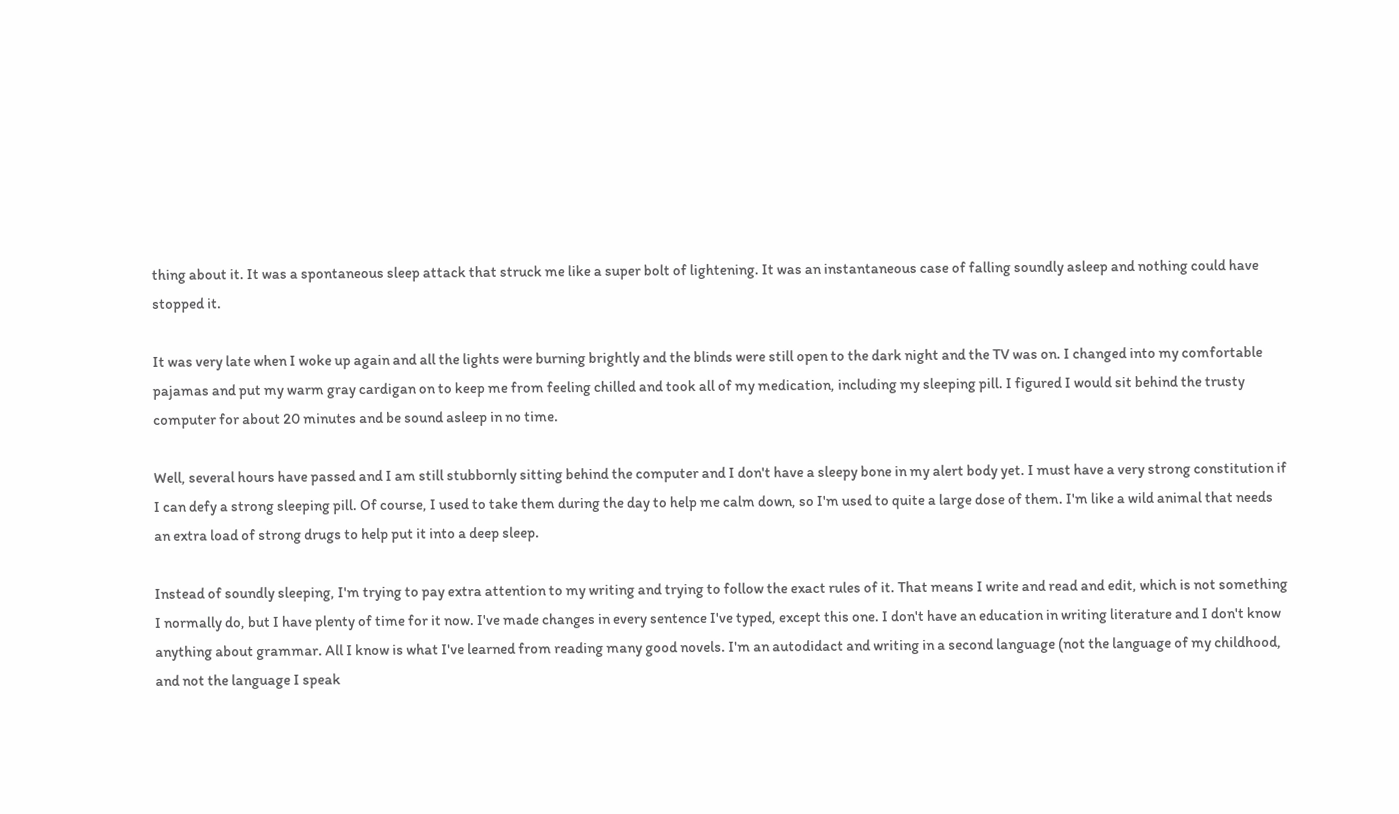thing about it. It was a spontaneous sleep attack that struck me like a super bolt of lightening. It was an instantaneous case of falling soundly asleep and nothing could have stopped it.

It was very late when I woke up again and all the lights were burning brightly and the blinds were still open to the dark night and the TV was on. I changed into my comfortable pajamas and put my warm gray cardigan on to keep me from feeling chilled and took all of my medication, including my sleeping pill. I figured I would sit behind the trusty computer for about 20 minutes and be sound asleep in no time.

Well, several hours have passed and I am still stubbornly sitting behind the computer and I don't have a sleepy bone in my alert body yet. I must have a very strong constitution if I can defy a strong sleeping pill. Of course, I used to take them during the day to help me calm down, so I'm used to quite a large dose of them. I'm like a wild animal that needs an extra load of strong drugs to help put it into a deep sleep.

Instead of soundly sleeping, I'm trying to pay extra attention to my writing and trying to follow the exact rules of it. That means I write and read and edit, which is not something I normally do, but I have plenty of time for it now. I've made changes in every sentence I've typed, except this one. I don't have an education in writing literature and I don't know anything about grammar. All I know is what I've learned from reading many good novels. I'm an autodidact and writing in a second language (not the language of my childhood, and not the language I speak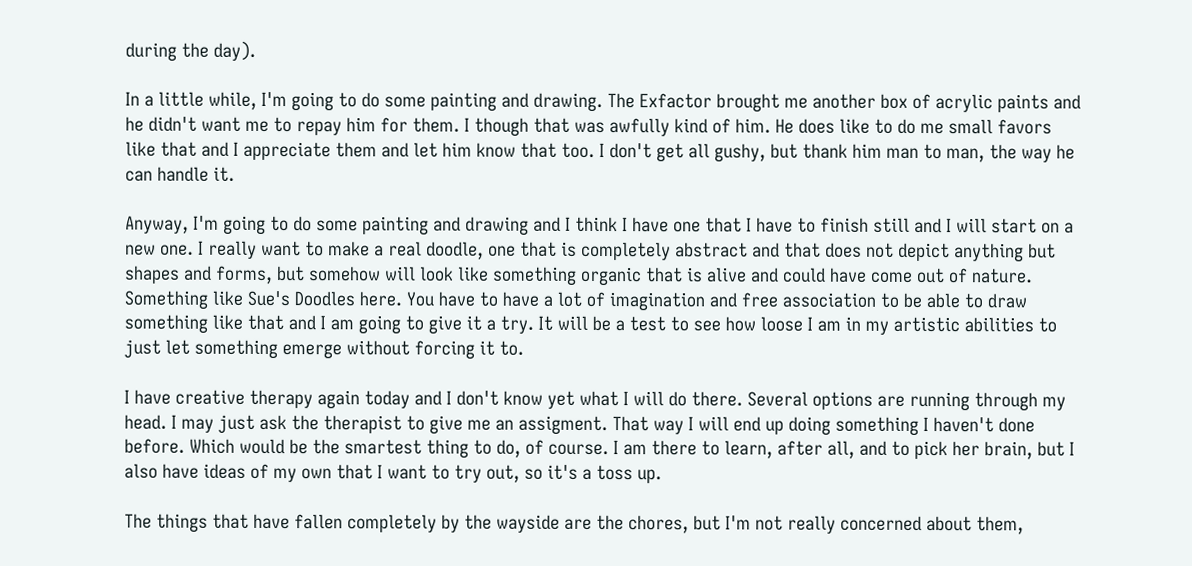during the day).

In a little while, I'm going to do some painting and drawing. The Exfactor brought me another box of acrylic paints and he didn't want me to repay him for them. I though that was awfully kind of him. He does like to do me small favors like that and I appreciate them and let him know that too. I don't get all gushy, but thank him man to man, the way he can handle it.

Anyway, I'm going to do some painting and drawing and I think I have one that I have to finish still and I will start on a new one. I really want to make a real doodle, one that is completely abstract and that does not depict anything but shapes and forms, but somehow will look like something organic that is alive and could have come out of nature. Something like Sue's Doodles here. You have to have a lot of imagination and free association to be able to draw something like that and I am going to give it a try. It will be a test to see how loose I am in my artistic abilities to just let something emerge without forcing it to.

I have creative therapy again today and I don't know yet what I will do there. Several options are running through my head. I may just ask the therapist to give me an assigment. That way I will end up doing something I haven't done before. Which would be the smartest thing to do, of course. I am there to learn, after all, and to pick her brain, but I also have ideas of my own that I want to try out, so it's a toss up.

The things that have fallen completely by the wayside are the chores, but I'm not really concerned about them,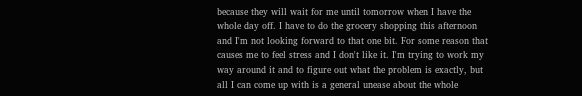because they will wait for me until tomorrow when I have the whole day off. I have to do the grocery shopping this afternoon and I'm not looking forward to that one bit. For some reason that causes me to feel stress and I don't like it. I'm trying to work my way around it and to figure out what the problem is exactly, but all I can come up with is a general unease about the whole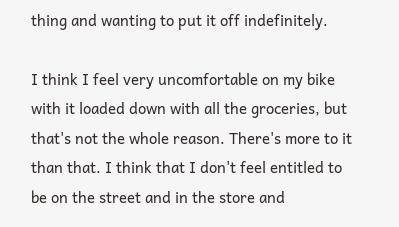thing and wanting to put it off indefinitely.

I think I feel very uncomfortable on my bike with it loaded down with all the groceries, but that's not the whole reason. There's more to it than that. I think that I don't feel entitled to be on the street and in the store and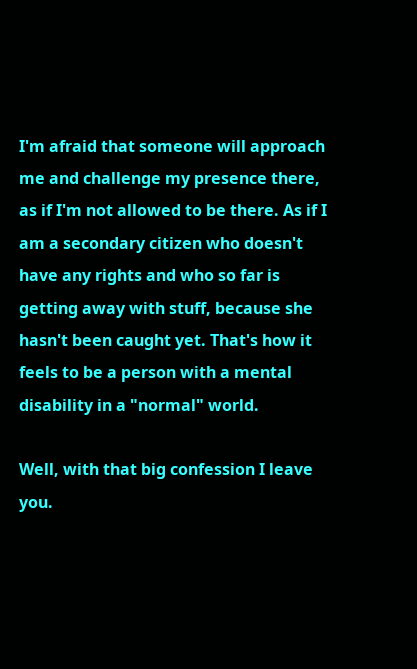I'm afraid that someone will approach me and challenge my presence there, as if I'm not allowed to be there. As if I am a secondary citizen who doesn't have any rights and who so far is getting away with stuff, because she hasn't been caught yet. That's how it feels to be a person with a mental disability in a "normal" world.

Well, with that big confession I leave you.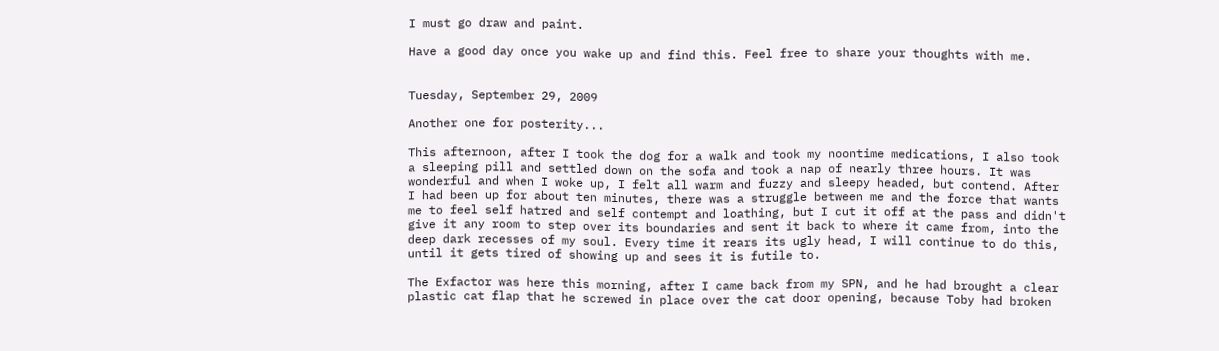I must go draw and paint.

Have a good day once you wake up and find this. Feel free to share your thoughts with me.


Tuesday, September 29, 2009

Another one for posterity...

This afternoon, after I took the dog for a walk and took my noontime medications, I also took a sleeping pill and settled down on the sofa and took a nap of nearly three hours. It was wonderful and when I woke up, I felt all warm and fuzzy and sleepy headed, but contend. After I had been up for about ten minutes, there was a struggle between me and the force that wants me to feel self hatred and self contempt and loathing, but I cut it off at the pass and didn't give it any room to step over its boundaries and sent it back to where it came from, into the deep dark recesses of my soul. Every time it rears its ugly head, I will continue to do this, until it gets tired of showing up and sees it is futile to.

The Exfactor was here this morning, after I came back from my SPN, and he had brought a clear plastic cat flap that he screwed in place over the cat door opening, because Toby had broken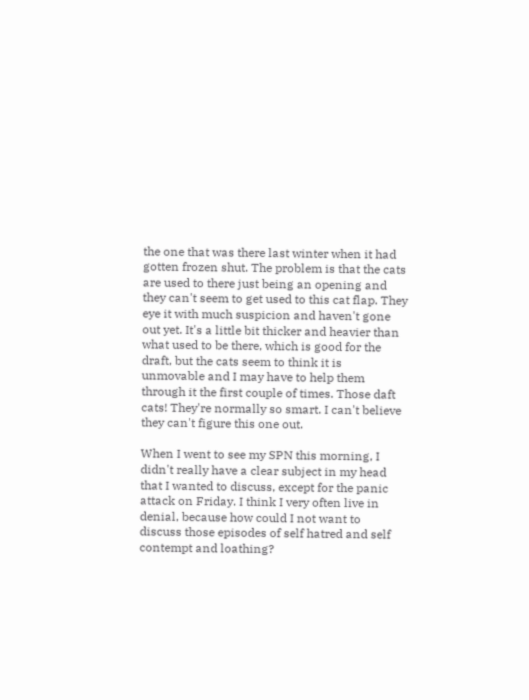the one that was there last winter when it had gotten frozen shut. The problem is that the cats are used to there just being an opening and they can't seem to get used to this cat flap. They eye it with much suspicion and haven't gone out yet. It's a little bit thicker and heavier than what used to be there, which is good for the draft, but the cats seem to think it is unmovable and I may have to help them through it the first couple of times. Those daft cats! They're normally so smart. I can't believe they can't figure this one out.

When I went to see my SPN this morning, I didn't really have a clear subject in my head that I wanted to discuss, except for the panic attack on Friday. I think I very often live in denial, because how could I not want to discuss those episodes of self hatred and self contempt and loathing?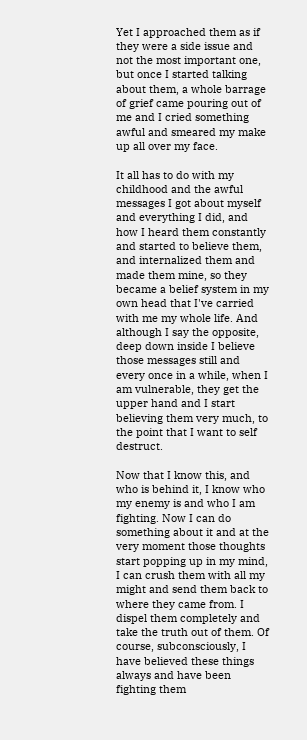Yet I approached them as if they were a side issue and not the most important one, but once I started talking about them, a whole barrage of grief came pouring out of me and I cried something awful and smeared my make up all over my face.

It all has to do with my childhood and the awful messages I got about myself and everything I did, and how I heard them constantly and started to believe them, and internalized them and made them mine, so they became a belief system in my own head that I've carried with me my whole life. And although I say the opposite, deep down inside I believe those messages still and every once in a while, when I am vulnerable, they get the upper hand and I start believing them very much, to the point that I want to self destruct.

Now that I know this, and who is behind it, I know who my enemy is and who I am fighting. Now I can do something about it and at the very moment those thoughts start popping up in my mind, I can crush them with all my might and send them back to where they came from. I dispel them completely and take the truth out of them. Of course, subconsciously, I have believed these things always and have been fighting them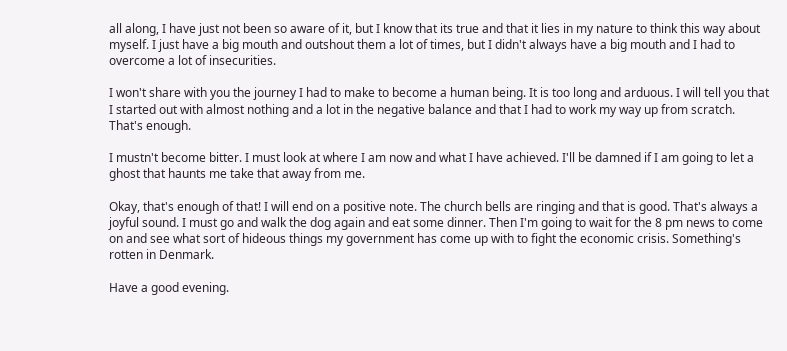all along, I have just not been so aware of it, but I know that its true and that it lies in my nature to think this way about myself. I just have a big mouth and outshout them a lot of times, but I didn't always have a big mouth and I had to overcome a lot of insecurities.

I won't share with you the journey I had to make to become a human being. It is too long and arduous. I will tell you that I started out with almost nothing and a lot in the negative balance and that I had to work my way up from scratch. That's enough.

I mustn't become bitter. I must look at where I am now and what I have achieved. I'll be damned if I am going to let a ghost that haunts me take that away from me.

Okay, that's enough of that! I will end on a positive note. The church bells are ringing and that is good. That's always a joyful sound. I must go and walk the dog again and eat some dinner. Then I'm going to wait for the 8 pm news to come on and see what sort of hideous things my government has come up with to fight the economic crisis. Something's rotten in Denmark.

Have a good evening.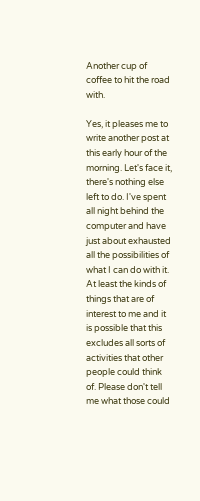Another cup of coffee to hit the road with.

Yes, it pleases me to write another post at this early hour of the morning. Let's face it, there's nothing else left to do. I've spent all night behind the computer and have just about exhausted all the possibilities of what I can do with it. At least the kinds of things that are of interest to me and it is possible that this excludes all sorts of activities that other people could think of. Please don't tell me what those could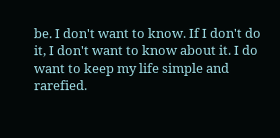be. I don't want to know. If I don't do it, I don't want to know about it. I do want to keep my life simple and rarefied.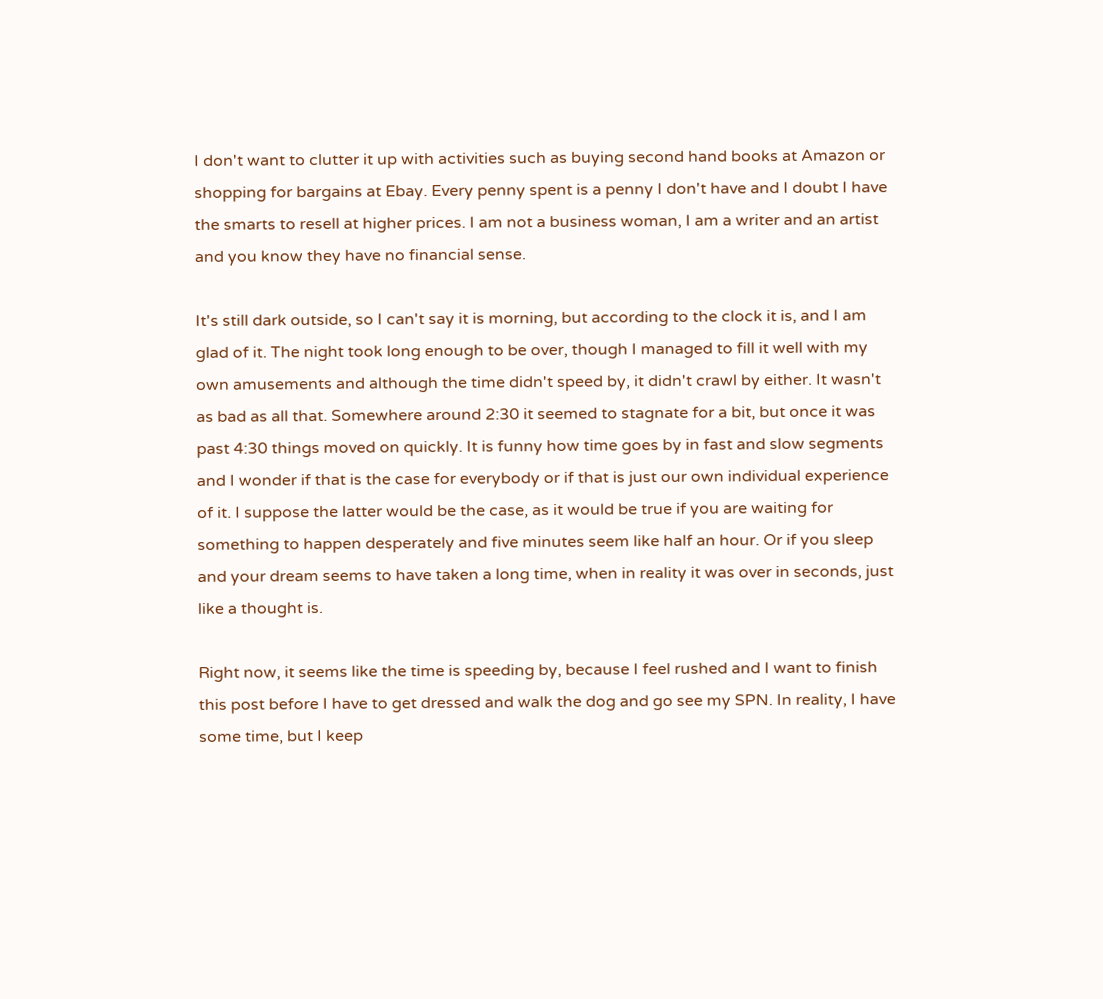I don't want to clutter it up with activities such as buying second hand books at Amazon or shopping for bargains at Ebay. Every penny spent is a penny I don't have and I doubt I have the smarts to resell at higher prices. I am not a business woman, I am a writer and an artist and you know they have no financial sense.

It's still dark outside, so I can't say it is morning, but according to the clock it is, and I am glad of it. The night took long enough to be over, though I managed to fill it well with my own amusements and although the time didn't speed by, it didn't crawl by either. It wasn't as bad as all that. Somewhere around 2:30 it seemed to stagnate for a bit, but once it was past 4:30 things moved on quickly. It is funny how time goes by in fast and slow segments and I wonder if that is the case for everybody or if that is just our own individual experience of it. I suppose the latter would be the case, as it would be true if you are waiting for something to happen desperately and five minutes seem like half an hour. Or if you sleep and your dream seems to have taken a long time, when in reality it was over in seconds, just like a thought is.

Right now, it seems like the time is speeding by, because I feel rushed and I want to finish this post before I have to get dressed and walk the dog and go see my SPN. In reality, I have some time, but I keep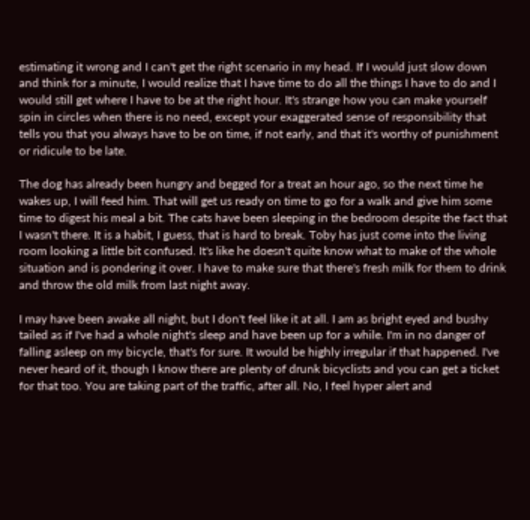estimating it wrong and I can't get the right scenario in my head. If I would just slow down and think for a minute, I would realize that I have time to do all the things I have to do and I would still get where I have to be at the right hour. It's strange how you can make yourself spin in circles when there is no need, except your exaggerated sense of responsibility that tells you that you always have to be on time, if not early, and that it's worthy of punishment or ridicule to be late.

The dog has already been hungry and begged for a treat an hour ago, so the next time he wakes up, I will feed him. That will get us ready on time to go for a walk and give him some time to digest his meal a bit. The cats have been sleeping in the bedroom despite the fact that I wasn't there. It is a habit, I guess, that is hard to break. Toby has just come into the living room looking a little bit confused. It's like he doesn't quite know what to make of the whole situation and is pondering it over. I have to make sure that there's fresh milk for them to drink and throw the old milk from last night away.

I may have been awake all night, but I don't feel like it at all. I am as bright eyed and bushy tailed as if I've had a whole night's sleep and have been up for a while. I'm in no danger of falling asleep on my bicycle, that's for sure. It would be highly irregular if that happened. I've never heard of it, though I know there are plenty of drunk bicyclists and you can get a ticket for that too. You are taking part of the traffic, after all. No, I feel hyper alert and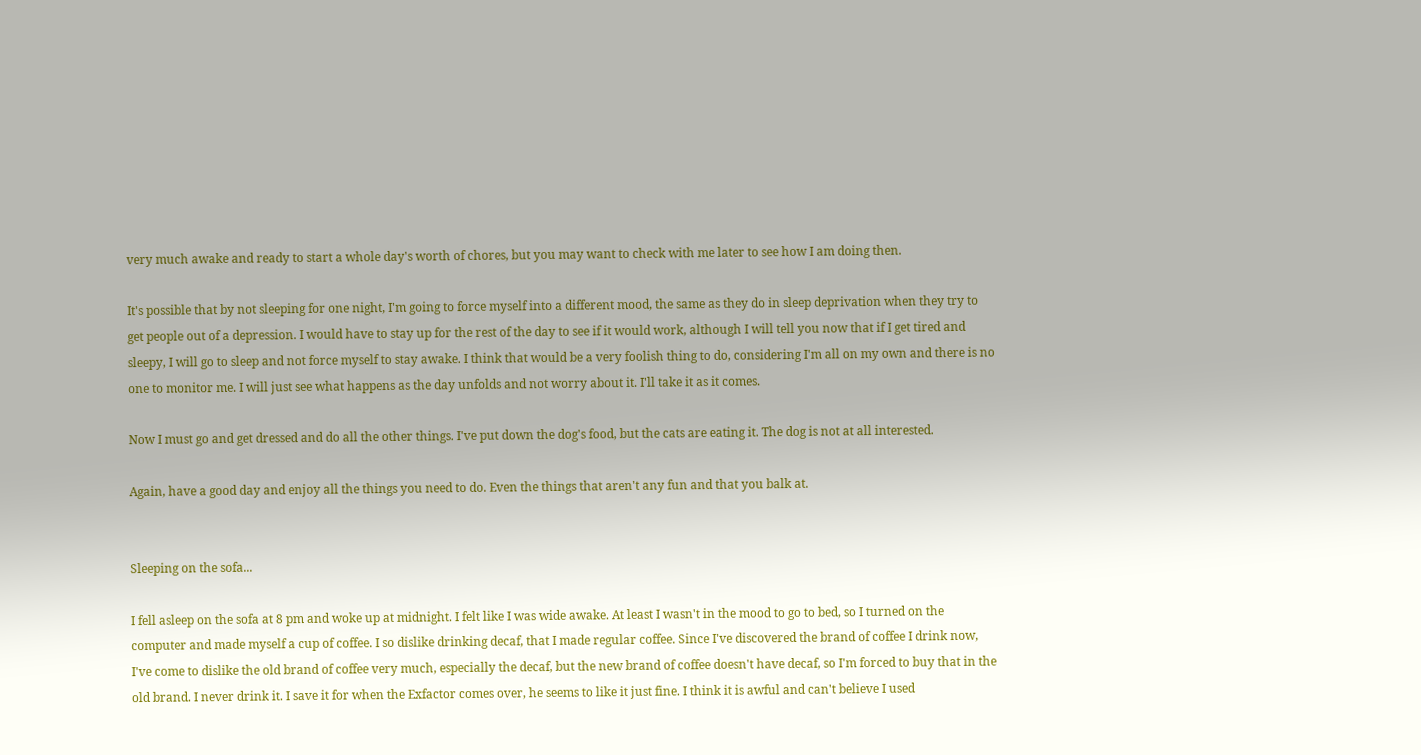very much awake and ready to start a whole day's worth of chores, but you may want to check with me later to see how I am doing then.

It's possible that by not sleeping for one night, I'm going to force myself into a different mood, the same as they do in sleep deprivation when they try to get people out of a depression. I would have to stay up for the rest of the day to see if it would work, although I will tell you now that if I get tired and sleepy, I will go to sleep and not force myself to stay awake. I think that would be a very foolish thing to do, considering I'm all on my own and there is no one to monitor me. I will just see what happens as the day unfolds and not worry about it. I'll take it as it comes.

Now I must go and get dressed and do all the other things. I've put down the dog's food, but the cats are eating it. The dog is not at all interested.

Again, have a good day and enjoy all the things you need to do. Even the things that aren't any fun and that you balk at.


Sleeping on the sofa...

I fell asleep on the sofa at 8 pm and woke up at midnight. I felt like I was wide awake. At least I wasn't in the mood to go to bed, so I turned on the computer and made myself a cup of coffee. I so dislike drinking decaf, that I made regular coffee. Since I've discovered the brand of coffee I drink now, I've come to dislike the old brand of coffee very much, especially the decaf, but the new brand of coffee doesn't have decaf, so I'm forced to buy that in the old brand. I never drink it. I save it for when the Exfactor comes over, he seems to like it just fine. I think it is awful and can't believe I used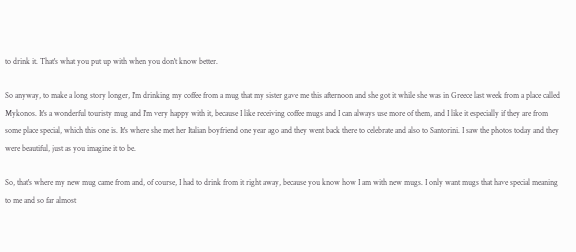to drink it. That's what you put up with when you don't know better.

So anyway, to make a long story longer, I'm drinking my coffee from a mug that my sister gave me this afternoon and she got it while she was in Greece last week from a place called Mykonos. It's a wonderful touristy mug and I'm very happy with it, because I like receiving coffee mugs and I can always use more of them, and I like it especially if they are from some place special, which this one is. It's where she met her Italian boyfriend one year ago and they went back there to celebrate and also to Santorini. I saw the photos today and they were beautiful, just as you imagine it to be.

So, that's where my new mug came from and, of course, I had to drink from it right away, because you know how I am with new mugs. I only want mugs that have special meaning to me and so far almost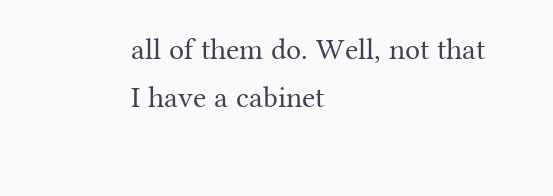all of them do. Well, not that I have a cabinet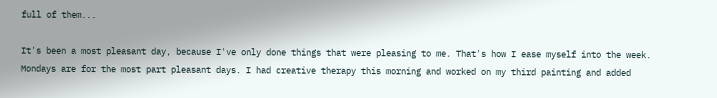full of them...

It's been a most pleasant day, because I've only done things that were pleasing to me. That's how I ease myself into the week. Mondays are for the most part pleasant days. I had creative therapy this morning and worked on my third painting and added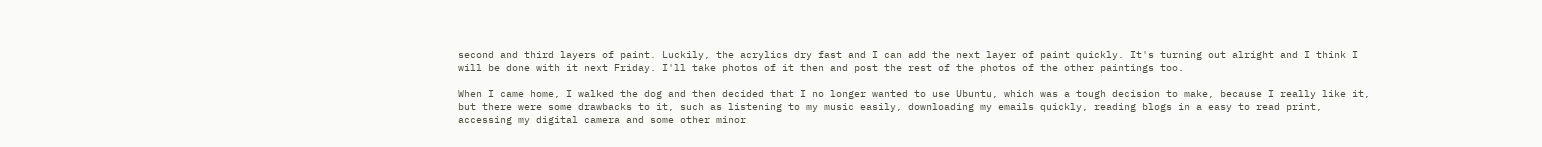second and third layers of paint. Luckily, the acrylics dry fast and I can add the next layer of paint quickly. It's turning out alright and I think I will be done with it next Friday. I'll take photos of it then and post the rest of the photos of the other paintings too.

When I came home, I walked the dog and then decided that I no longer wanted to use Ubuntu, which was a tough decision to make, because I really like it, but there were some drawbacks to it, such as listening to my music easily, downloading my emails quickly, reading blogs in a easy to read print, accessing my digital camera and some other minor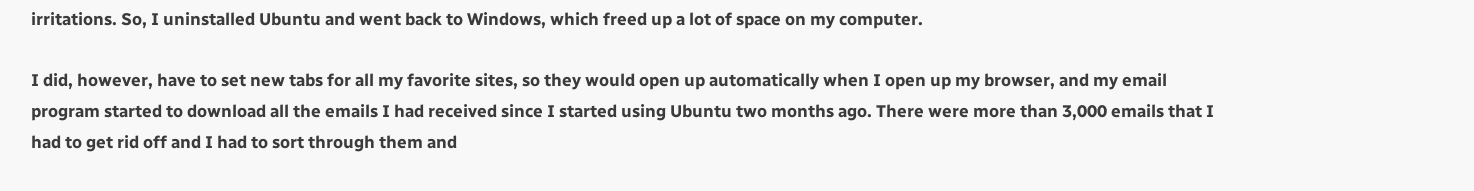irritations. So, I uninstalled Ubuntu and went back to Windows, which freed up a lot of space on my computer.

I did, however, have to set new tabs for all my favorite sites, so they would open up automatically when I open up my browser, and my email program started to download all the emails I had received since I started using Ubuntu two months ago. There were more than 3,000 emails that I had to get rid off and I had to sort through them and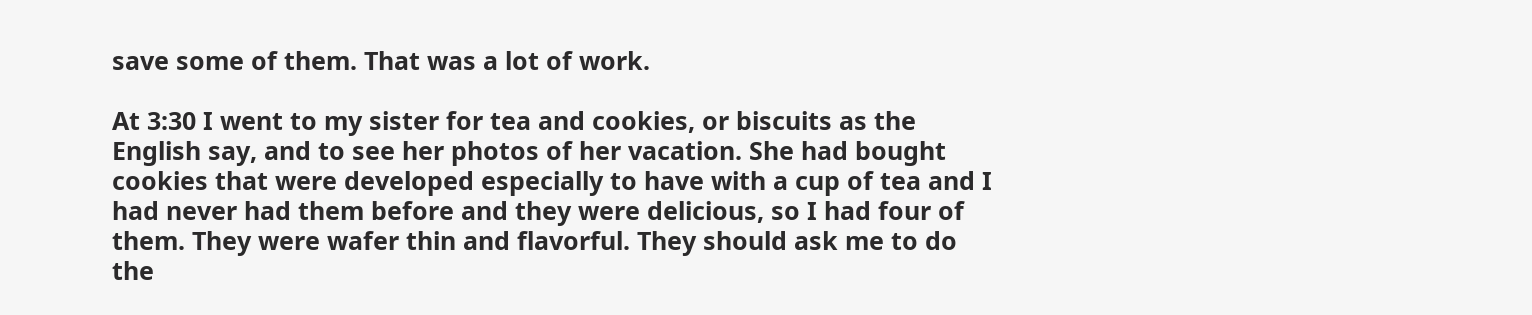save some of them. That was a lot of work.

At 3:30 I went to my sister for tea and cookies, or biscuits as the English say, and to see her photos of her vacation. She had bought cookies that were developed especially to have with a cup of tea and I had never had them before and they were delicious, so I had four of them. They were wafer thin and flavorful. They should ask me to do the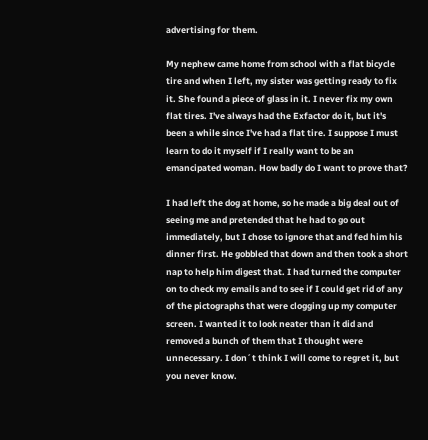advertising for them.

My nephew came home from school with a flat bicycle tire and when I left, my sister was getting ready to fix it. She found a piece of glass in it. I never fix my own flat tires. I've always had the Exfactor do it, but it's been a while since I've had a flat tire. I suppose I must learn to do it myself if I really want to be an emancipated woman. How badly do I want to prove that?

I had left the dog at home, so he made a big deal out of seeing me and pretended that he had to go out immediately, but I chose to ignore that and fed him his dinner first. He gobbled that down and then took a short nap to help him digest that. I had turned the computer on to check my emails and to see if I could get rid of any of the pictographs that were clogging up my computer screen. I wanted it to look neater than it did and removed a bunch of them that I thought were unnecessary. I don´t think I will come to regret it, but you never know.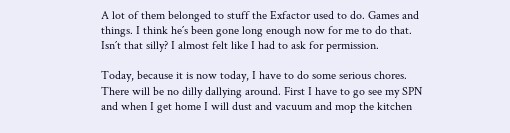A lot of them belonged to stuff the Exfactor used to do. Games and things. I think he´s been gone long enough now for me to do that. Isn´t that silly? I almost felt like I had to ask for permission.

Today, because it is now today, I have to do some serious chores. There will be no dilly dallying around. First I have to go see my SPN and when I get home I will dust and vacuum and mop the kitchen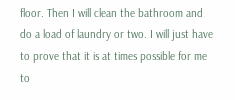floor. Then I will clean the bathroom and do a load of laundry or two. I will just have to prove that it is at times possible for me to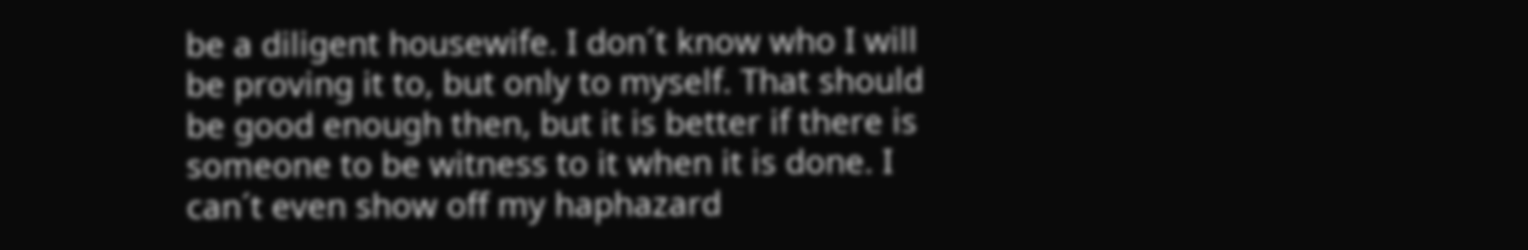be a diligent housewife. I don´t know who I will be proving it to, but only to myself. That should be good enough then, but it is better if there is someone to be witness to it when it is done. I can´t even show off my haphazard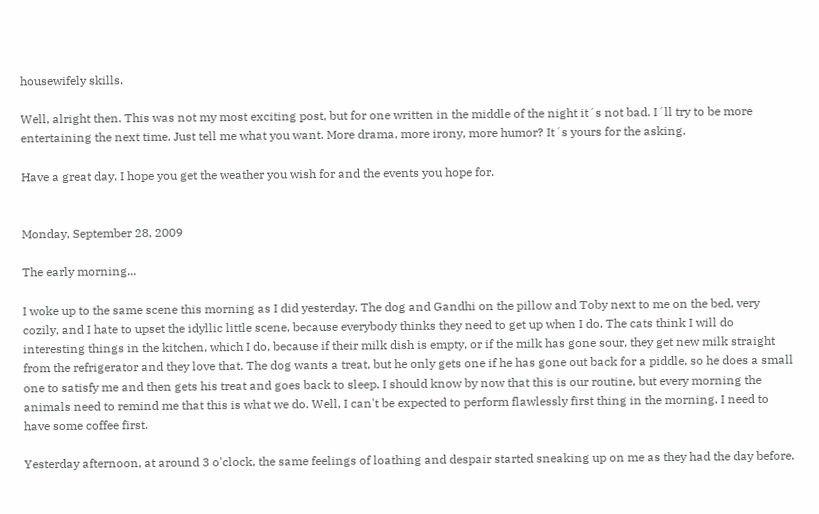housewifely skills.

Well, alright then. This was not my most exciting post, but for one written in the middle of the night it´s not bad. I´ll try to be more entertaining the next time. Just tell me what you want. More drama, more irony, more humor? It´s yours for the asking.

Have a great day. I hope you get the weather you wish for and the events you hope for.


Monday, September 28, 2009

The early morning...

I woke up to the same scene this morning as I did yesterday. The dog and Gandhi on the pillow and Toby next to me on the bed, very cozily, and I hate to upset the idyllic little scene, because everybody thinks they need to get up when I do. The cats think I will do interesting things in the kitchen, which I do, because if their milk dish is empty, or if the milk has gone sour, they get new milk straight from the refrigerator and they love that. The dog wants a treat, but he only gets one if he has gone out back for a piddle, so he does a small one to satisfy me and then gets his treat and goes back to sleep. I should know by now that this is our routine, but every morning the animals need to remind me that this is what we do. Well, I can't be expected to perform flawlessly first thing in the morning. I need to have some coffee first.

Yesterday afternoon, at around 3 o'clock, the same feelings of loathing and despair started sneaking up on me as they had the day before.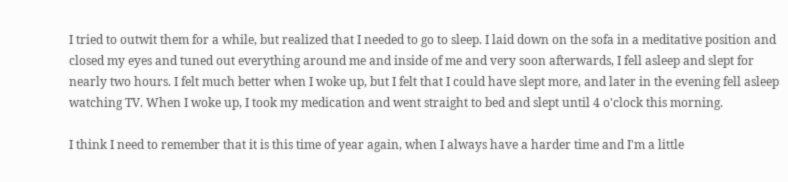I tried to outwit them for a while, but realized that I needed to go to sleep. I laid down on the sofa in a meditative position and closed my eyes and tuned out everything around me and inside of me and very soon afterwards, I fell asleep and slept for nearly two hours. I felt much better when I woke up, but I felt that I could have slept more, and later in the evening fell asleep watching TV. When I woke up, I took my medication and went straight to bed and slept until 4 o'clock this morning.

I think I need to remember that it is this time of year again, when I always have a harder time and I'm a little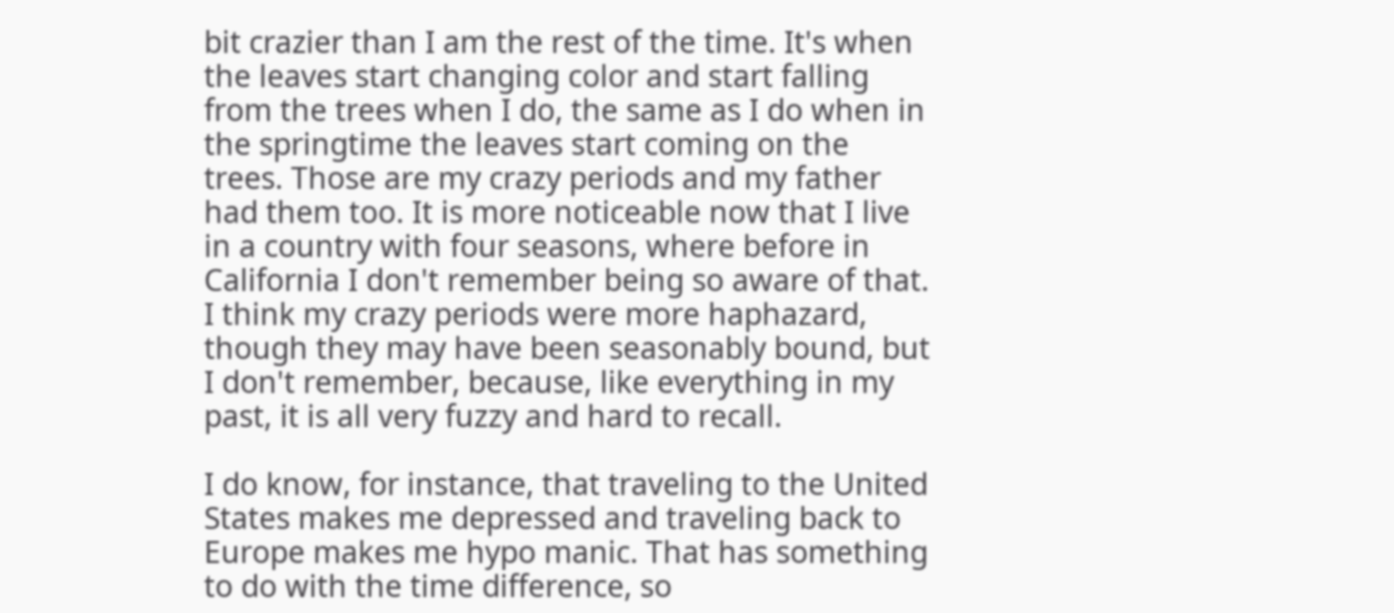bit crazier than I am the rest of the time. It's when the leaves start changing color and start falling from the trees when I do, the same as I do when in the springtime the leaves start coming on the trees. Those are my crazy periods and my father had them too. It is more noticeable now that I live in a country with four seasons, where before in California I don't remember being so aware of that. I think my crazy periods were more haphazard, though they may have been seasonably bound, but I don't remember, because, like everything in my past, it is all very fuzzy and hard to recall.

I do know, for instance, that traveling to the United States makes me depressed and traveling back to Europe makes me hypo manic. That has something to do with the time difference, so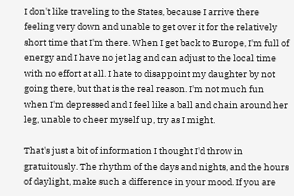I don't like traveling to the States, because I arrive there feeling very down and unable to get over it for the relatively short time that I'm there. When I get back to Europe, I'm full of energy and I have no jet lag and can adjust to the local time with no effort at all. I hate to disappoint my daughter by not going there, but that is the real reason. I'm not much fun when I'm depressed and I feel like a ball and chain around her leg, unable to cheer myself up, try as I might.

That's just a bit of information I thought I'd throw in gratuitously. The rhythm of the days and nights, and the hours of daylight, make such a difference in your mood. If you are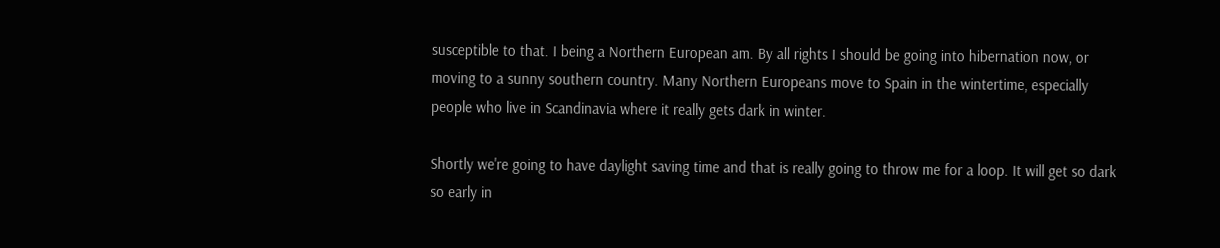susceptible to that. I being a Northern European am. By all rights I should be going into hibernation now, or moving to a sunny southern country. Many Northern Europeans move to Spain in the wintertime, especially people who live in Scandinavia where it really gets dark in winter.

Shortly we're going to have daylight saving time and that is really going to throw me for a loop. It will get so dark so early in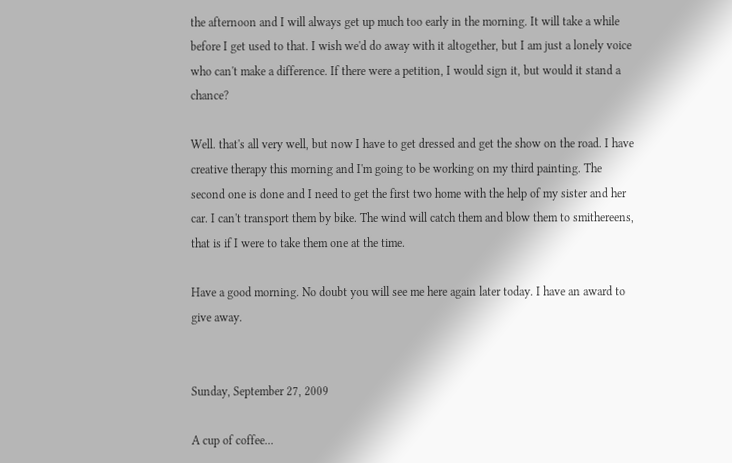the afternoon and I will always get up much too early in the morning. It will take a while before I get used to that. I wish we'd do away with it altogether, but I am just a lonely voice who can't make a difference. If there were a petition, I would sign it, but would it stand a chance?

Well. that's all very well, but now I have to get dressed and get the show on the road. I have creative therapy this morning and I'm going to be working on my third painting. The second one is done and I need to get the first two home with the help of my sister and her car. I can't transport them by bike. The wind will catch them and blow them to smithereens, that is if I were to take them one at the time.

Have a good morning. No doubt you will see me here again later today. I have an award to give away.


Sunday, September 27, 2009

A cup of coffee...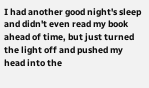I had another good night's sleep and didn't even read my book ahead of time, but just turned the light off and pushed my head into the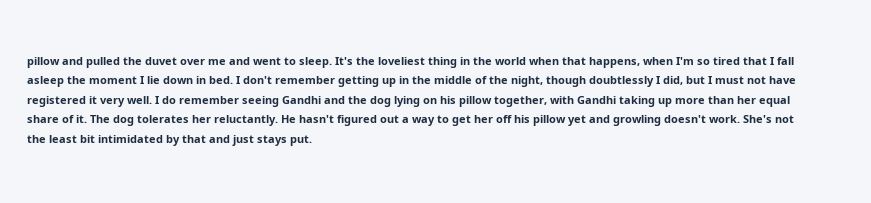pillow and pulled the duvet over me and went to sleep. It's the loveliest thing in the world when that happens, when I'm so tired that I fall asleep the moment I lie down in bed. I don't remember getting up in the middle of the night, though doubtlessly I did, but I must not have registered it very well. I do remember seeing Gandhi and the dog lying on his pillow together, with Gandhi taking up more than her equal share of it. The dog tolerates her reluctantly. He hasn't figured out a way to get her off his pillow yet and growling doesn't work. She's not the least bit intimidated by that and just stays put.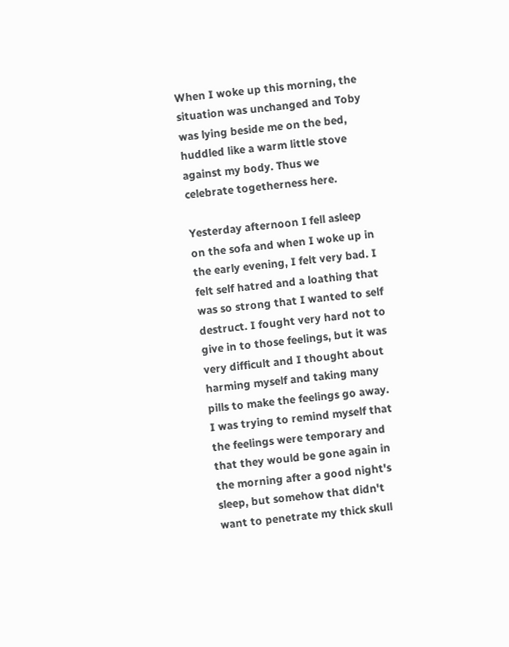When I woke up this morning, the situation was unchanged and Toby was lying beside me on the bed, huddled like a warm little stove against my body. Thus we celebrate togetherness here.

Yesterday afternoon I fell asleep on the sofa and when I woke up in the early evening, I felt very bad. I felt self hatred and a loathing that was so strong that I wanted to self destruct. I fought very hard not to give in to those feelings, but it was very difficult and I thought about harming myself and taking many pills to make the feelings go away. I was trying to remind myself that the feelings were temporary and that they would be gone again in the morning after a good night's sleep, but somehow that didn't want to penetrate my thick skull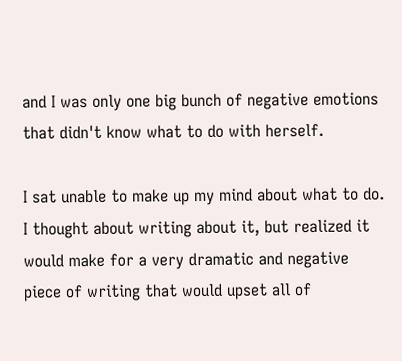and I was only one big bunch of negative emotions that didn't know what to do with herself.

I sat unable to make up my mind about what to do. I thought about writing about it, but realized it would make for a very dramatic and negative piece of writing that would upset all of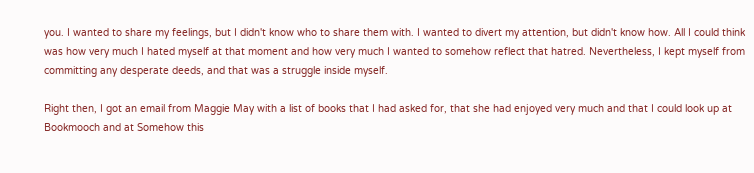you. I wanted to share my feelings, but I didn't know who to share them with. I wanted to divert my attention, but didn't know how. All I could think was how very much I hated myself at that moment and how very much I wanted to somehow reflect that hatred. Nevertheless, I kept myself from committing any desperate deeds, and that was a struggle inside myself.

Right then, I got an email from Maggie May with a list of books that I had asked for, that she had enjoyed very much and that I could look up at Bookmooch and at Somehow this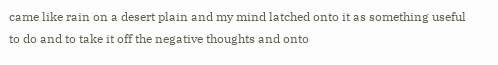came like rain on a desert plain and my mind latched onto it as something useful to do and to take it off the negative thoughts and onto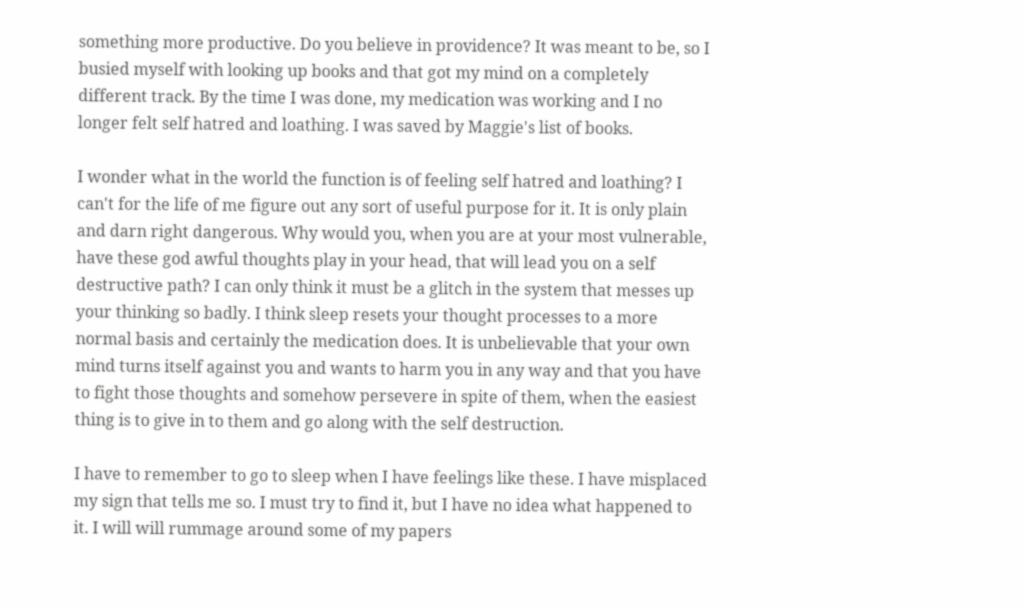something more productive. Do you believe in providence? It was meant to be, so I busied myself with looking up books and that got my mind on a completely different track. By the time I was done, my medication was working and I no longer felt self hatred and loathing. I was saved by Maggie's list of books.

I wonder what in the world the function is of feeling self hatred and loathing? I can't for the life of me figure out any sort of useful purpose for it. It is only plain and darn right dangerous. Why would you, when you are at your most vulnerable, have these god awful thoughts play in your head, that will lead you on a self destructive path? I can only think it must be a glitch in the system that messes up your thinking so badly. I think sleep resets your thought processes to a more normal basis and certainly the medication does. It is unbelievable that your own mind turns itself against you and wants to harm you in any way and that you have to fight those thoughts and somehow persevere in spite of them, when the easiest thing is to give in to them and go along with the self destruction.

I have to remember to go to sleep when I have feelings like these. I have misplaced my sign that tells me so. I must try to find it, but I have no idea what happened to it. I will will rummage around some of my papers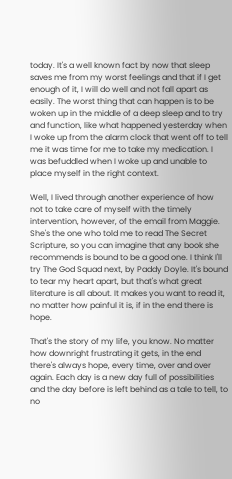today. It's a well known fact by now that sleep saves me from my worst feelings and that if I get enough of it, I will do well and not fall apart as easily. The worst thing that can happen is to be woken up in the middle of a deep sleep and to try and function, like what happened yesterday when I woke up from the alarm clock that went off to tell me it was time for me to take my medication. I was befuddled when I woke up and unable to place myself in the right context.

Well, I lived through another experience of how not to take care of myself with the timely intervention, however, of the email from Maggie. She's the one who told me to read The Secret Scripture, so you can imagine that any book she recommends is bound to be a good one. I think I'll try The God Squad next, by Paddy Doyle. It's bound to tear my heart apart, but that's what great literature is all about. It makes you want to read it, no matter how painful it is, if in the end there is hope.

That's the story of my life, you know. No matter how downright frustrating it gets, in the end there's always hope, every time, over and over again. Each day is a new day full of possibilities and the day before is left behind as a tale to tell, to no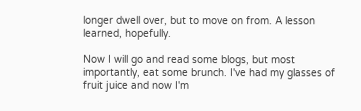longer dwell over, but to move on from. A lesson learned, hopefully.

Now I will go and read some blogs, but most importantly, eat some brunch. I've had my glasses of fruit juice and now I'm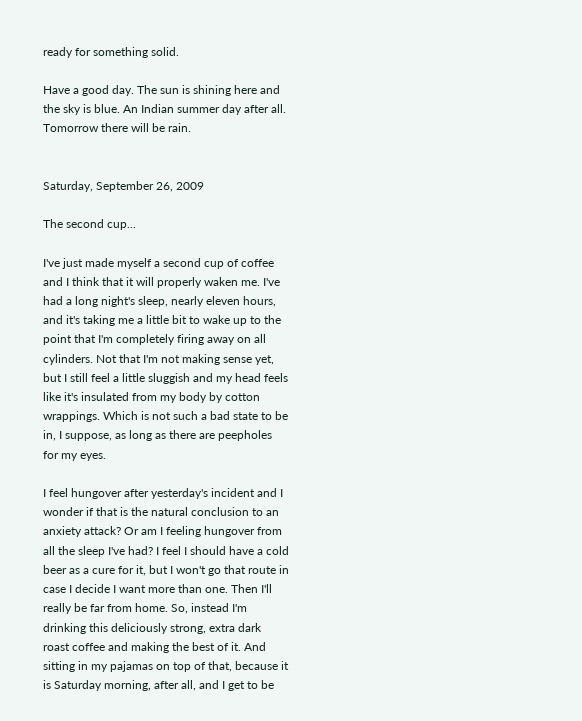ready for something solid.

Have a good day. The sun is shining here and the sky is blue. An Indian summer day after all. Tomorrow there will be rain.


Saturday, September 26, 2009

The second cup...

I've just made myself a second cup of coffee and I think that it will properly waken me. I've had a long night's sleep, nearly eleven hours, and it's taking me a little bit to wake up to the point that I'm completely firing away on all cylinders. Not that I'm not making sense yet, but I still feel a little sluggish and my head feels like it's insulated from my body by cotton wrappings. Which is not such a bad state to be in, I suppose, as long as there are peepholes for my eyes.

I feel hungover after yesterday's incident and I wonder if that is the natural conclusion to an anxiety attack? Or am I feeling hungover from all the sleep I've had? I feel I should have a cold beer as a cure for it, but I won't go that route in case I decide I want more than one. Then I'll really be far from home. So, instead I'm drinking this deliciously strong, extra dark roast coffee and making the best of it. And sitting in my pajamas on top of that, because it is Saturday morning, after all, and I get to be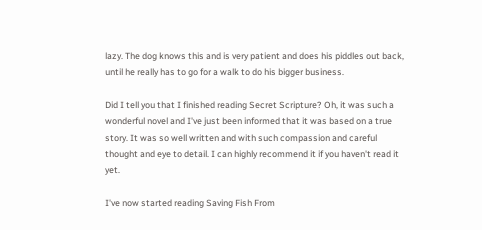lazy. The dog knows this and is very patient and does his piddles out back, until he really has to go for a walk to do his bigger business.

Did I tell you that I finished reading Secret Scripture? Oh, it was such a wonderful novel and I've just been informed that it was based on a true story. It was so well written and with such compassion and careful thought and eye to detail. I can highly recommend it if you haven't read it yet.

I've now started reading Saving Fish From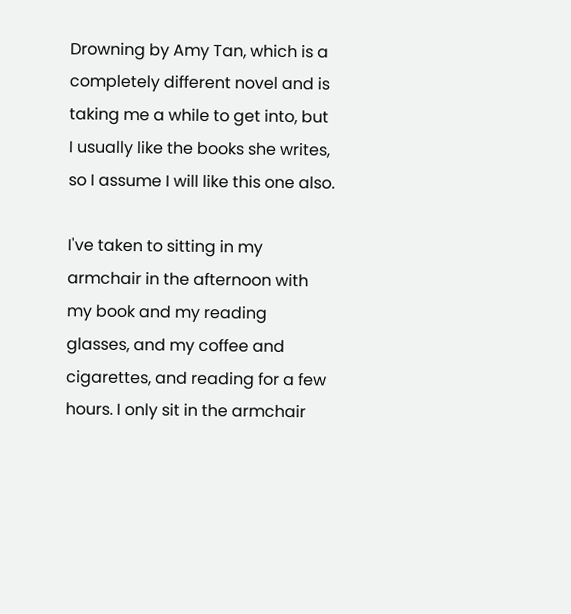Drowning by Amy Tan, which is a completely different novel and is taking me a while to get into, but I usually like the books she writes, so I assume I will like this one also.

I've taken to sitting in my armchair in the afternoon with my book and my reading glasses, and my coffee and cigarettes, and reading for a few hours. I only sit in the armchair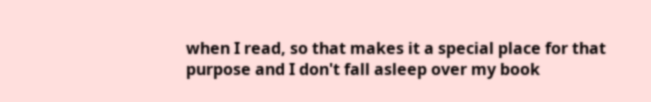when I read, so that makes it a special place for that purpose and I don't fall asleep over my book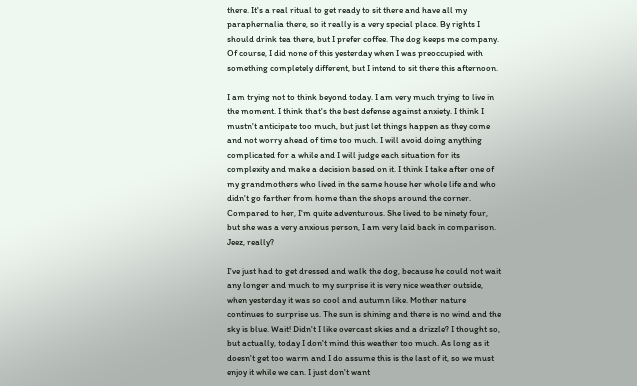there. It's a real ritual to get ready to sit there and have all my paraphernalia there, so it really is a very special place. By rights I should drink tea there, but I prefer coffee. The dog keeps me company. Of course, I did none of this yesterday when I was preoccupied with something completely different, but I intend to sit there this afternoon.

I am trying not to think beyond today. I am very much trying to live in the moment. I think that's the best defense against anxiety. I think I mustn't anticipate too much, but just let things happen as they come and not worry ahead of time too much. I will avoid doing anything complicated for a while and I will judge each situation for its complexity and make a decision based on it. I think I take after one of my grandmothers who lived in the same house her whole life and who didn't go farther from home than the shops around the corner. Compared to her, I'm quite adventurous. She lived to be ninety four, but she was a very anxious person, I am very laid back in comparison. Jeez, really?

I've just had to get dressed and walk the dog, because he could not wait any longer and much to my surprise it is very nice weather outside, when yesterday it was so cool and autumn like. Mother nature continues to surprise us. The sun is shining and there is no wind and the sky is blue. Wait! Didn't I like overcast skies and a drizzle? I thought so, but actually, today I don't mind this weather too much. As long as it doesn't get too warm and I do assume this is the last of it, so we must enjoy it while we can. I just don't want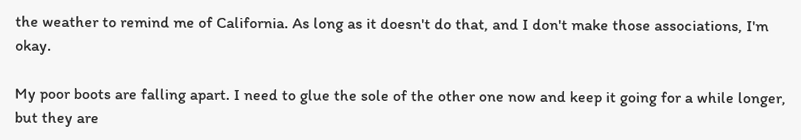the weather to remind me of California. As long as it doesn't do that, and I don't make those associations, I'm okay.

My poor boots are falling apart. I need to glue the sole of the other one now and keep it going for a while longer, but they are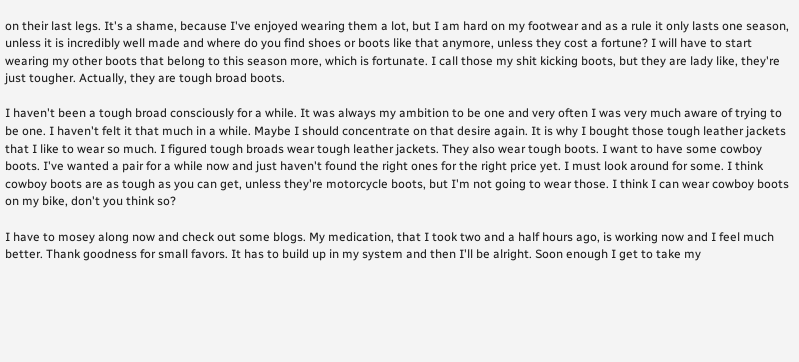on their last legs. It's a shame, because I've enjoyed wearing them a lot, but I am hard on my footwear and as a rule it only lasts one season, unless it is incredibly well made and where do you find shoes or boots like that anymore, unless they cost a fortune? I will have to start wearing my other boots that belong to this season more, which is fortunate. I call those my shit kicking boots, but they are lady like, they're just tougher. Actually, they are tough broad boots.

I haven't been a tough broad consciously for a while. It was always my ambition to be one and very often I was very much aware of trying to be one. I haven't felt it that much in a while. Maybe I should concentrate on that desire again. It is why I bought those tough leather jackets that I like to wear so much. I figured tough broads wear tough leather jackets. They also wear tough boots. I want to have some cowboy boots. I've wanted a pair for a while now and just haven't found the right ones for the right price yet. I must look around for some. I think cowboy boots are as tough as you can get, unless they're motorcycle boots, but I'm not going to wear those. I think I can wear cowboy boots on my bike, don't you think so?

I have to mosey along now and check out some blogs. My medication, that I took two and a half hours ago, is working now and I feel much better. Thank goodness for small favors. It has to build up in my system and then I'll be alright. Soon enough I get to take my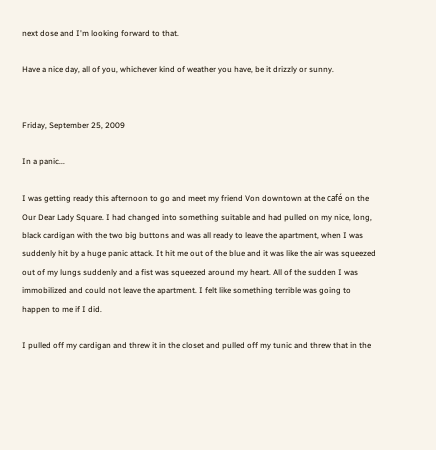next dose and I'm looking forward to that.

Have a nice day, all of you, whichever kind of weather you have, be it drizzly or sunny.


Friday, September 25, 2009

In a panic...

I was getting ready this afternoon to go and meet my friend Von downtown at the café on the Our Dear Lady Square. I had changed into something suitable and had pulled on my nice, long, black cardigan with the two big buttons and was all ready to leave the apartment, when I was suddenly hit by a huge panic attack. It hit me out of the blue and it was like the air was squeezed out of my lungs suddenly and a fist was squeezed around my heart. All of the sudden I was immobilized and could not leave the apartment. I felt like something terrible was going to happen to me if I did.

I pulled off my cardigan and threw it in the closet and pulled off my tunic and threw that in the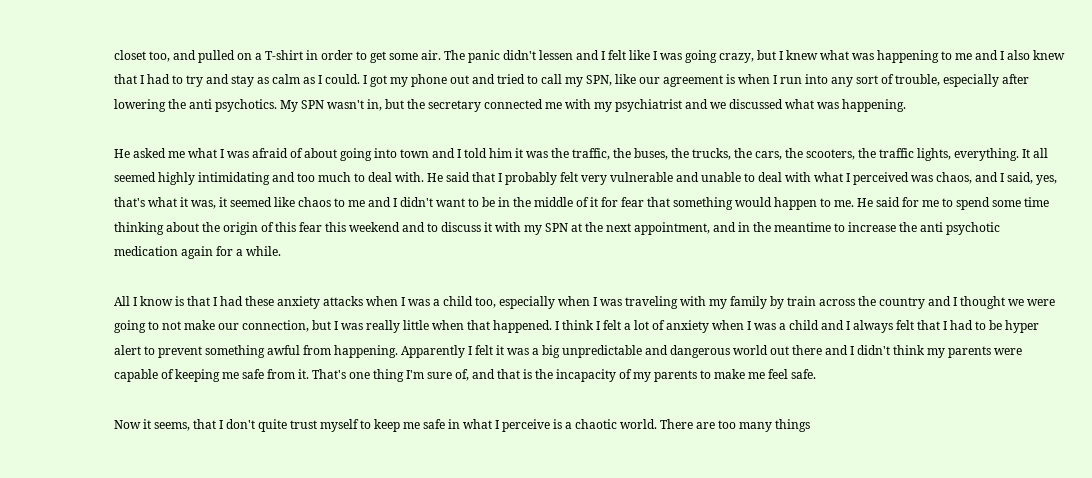closet too, and pulled on a T-shirt in order to get some air. The panic didn't lessen and I felt like I was going crazy, but I knew what was happening to me and I also knew that I had to try and stay as calm as I could. I got my phone out and tried to call my SPN, like our agreement is when I run into any sort of trouble, especially after lowering the anti psychotics. My SPN wasn't in, but the secretary connected me with my psychiatrist and we discussed what was happening.

He asked me what I was afraid of about going into town and I told him it was the traffic, the buses, the trucks, the cars, the scooters, the traffic lights, everything. It all seemed highly intimidating and too much to deal with. He said that I probably felt very vulnerable and unable to deal with what I perceived was chaos, and I said, yes, that's what it was, it seemed like chaos to me and I didn't want to be in the middle of it for fear that something would happen to me. He said for me to spend some time thinking about the origin of this fear this weekend and to discuss it with my SPN at the next appointment, and in the meantime to increase the anti psychotic medication again for a while.

All I know is that I had these anxiety attacks when I was a child too, especially when I was traveling with my family by train across the country and I thought we were going to not make our connection, but I was really little when that happened. I think I felt a lot of anxiety when I was a child and I always felt that I had to be hyper alert to prevent something awful from happening. Apparently I felt it was a big unpredictable and dangerous world out there and I didn't think my parents were capable of keeping me safe from it. That's one thing I'm sure of, and that is the incapacity of my parents to make me feel safe.

Now it seems, that I don't quite trust myself to keep me safe in what I perceive is a chaotic world. There are too many things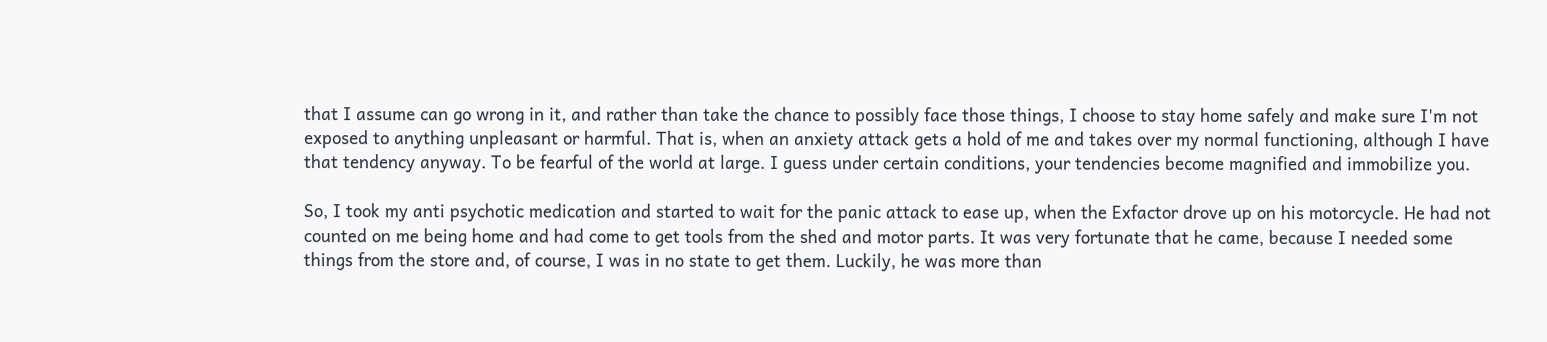that I assume can go wrong in it, and rather than take the chance to possibly face those things, I choose to stay home safely and make sure I'm not exposed to anything unpleasant or harmful. That is, when an anxiety attack gets a hold of me and takes over my normal functioning, although I have that tendency anyway. To be fearful of the world at large. I guess under certain conditions, your tendencies become magnified and immobilize you.

So, I took my anti psychotic medication and started to wait for the panic attack to ease up, when the Exfactor drove up on his motorcycle. He had not counted on me being home and had come to get tools from the shed and motor parts. It was very fortunate that he came, because I needed some things from the store and, of course, I was in no state to get them. Luckily, he was more than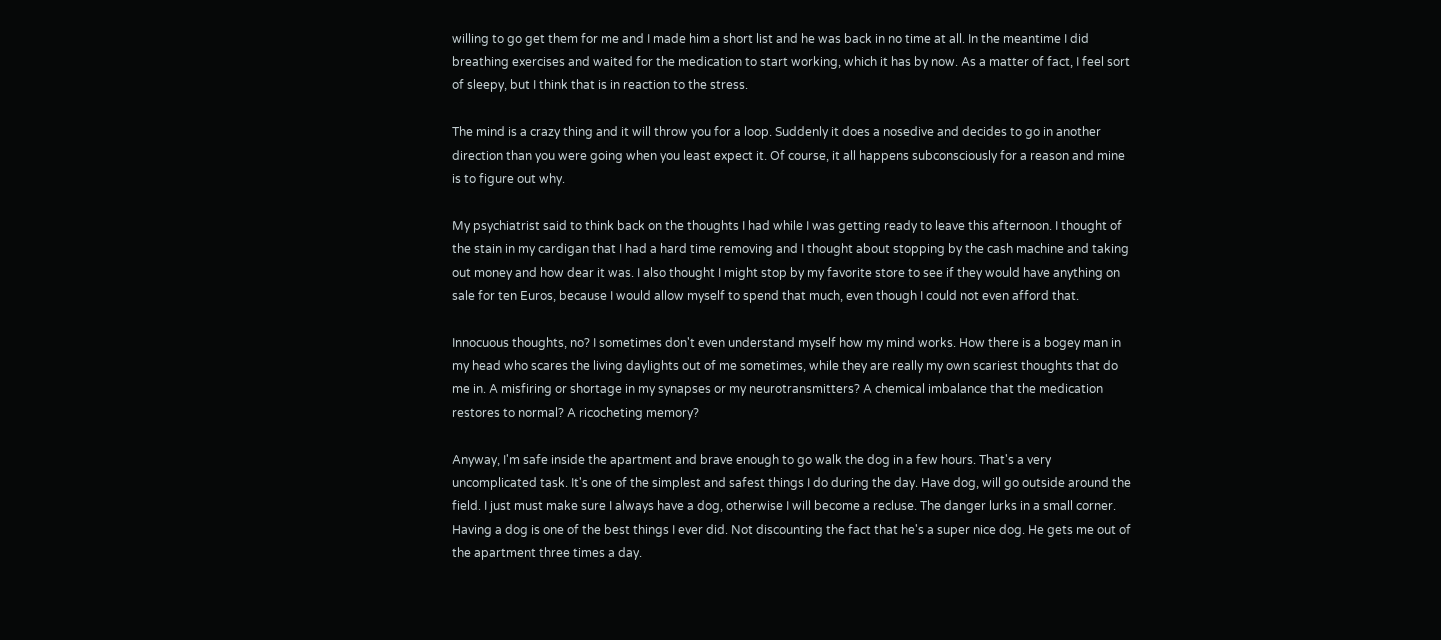willing to go get them for me and I made him a short list and he was back in no time at all. In the meantime I did breathing exercises and waited for the medication to start working, which it has by now. As a matter of fact, I feel sort of sleepy, but I think that is in reaction to the stress.

The mind is a crazy thing and it will throw you for a loop. Suddenly it does a nosedive and decides to go in another direction than you were going when you least expect it. Of course, it all happens subconsciously for a reason and mine is to figure out why.

My psychiatrist said to think back on the thoughts I had while I was getting ready to leave this afternoon. I thought of the stain in my cardigan that I had a hard time removing and I thought about stopping by the cash machine and taking out money and how dear it was. I also thought I might stop by my favorite store to see if they would have anything on sale for ten Euros, because I would allow myself to spend that much, even though I could not even afford that.

Innocuous thoughts, no? I sometimes don't even understand myself how my mind works. How there is a bogey man in my head who scares the living daylights out of me sometimes, while they are really my own scariest thoughts that do me in. A misfiring or shortage in my synapses or my neurotransmitters? A chemical imbalance that the medication restores to normal? A ricocheting memory?

Anyway, I'm safe inside the apartment and brave enough to go walk the dog in a few hours. That's a very uncomplicated task. It's one of the simplest and safest things I do during the day. Have dog, will go outside around the field. I just must make sure I always have a dog, otherwise I will become a recluse. The danger lurks in a small corner. Having a dog is one of the best things I ever did. Not discounting the fact that he's a super nice dog. He gets me out of the apartment three times a day.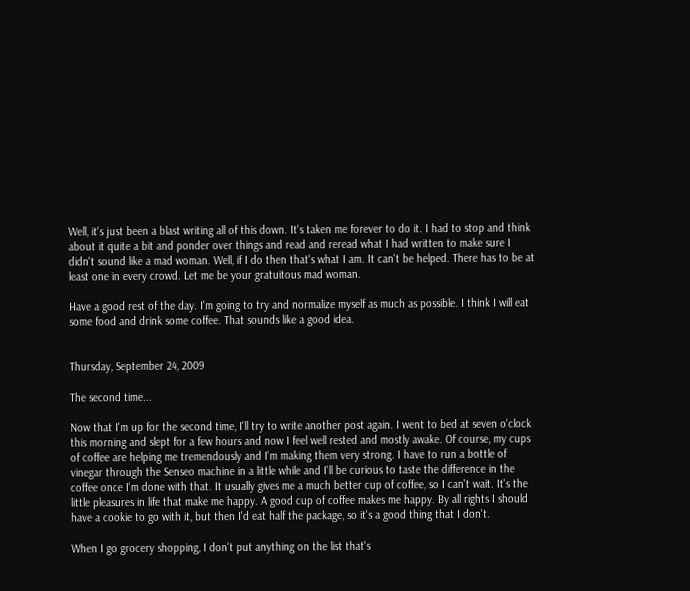Well, it's just been a blast writing all of this down. It's taken me forever to do it. I had to stop and think about it quite a bit and ponder over things and read and reread what I had written to make sure I didn't sound like a mad woman. Well, if I do then that's what I am. It can't be helped. There has to be at least one in every crowd. Let me be your gratuitous mad woman.

Have a good rest of the day. I'm going to try and normalize myself as much as possible. I think I will eat some food and drink some coffee. That sounds like a good idea.


Thursday, September 24, 2009

The second time...

Now that I'm up for the second time, I'll try to write another post again. I went to bed at seven o'clock this morning and slept for a few hours and now I feel well rested and mostly awake. Of course, my cups of coffee are helping me tremendously and I'm making them very strong. I have to run a bottle of vinegar through the Senseo machine in a little while and I'll be curious to taste the difference in the coffee once I'm done with that. It usually gives me a much better cup of coffee, so I can't wait. It's the little pleasures in life that make me happy. A good cup of coffee makes me happy. By all rights I should have a cookie to go with it, but then I'd eat half the package, so it's a good thing that I don't.

When I go grocery shopping, I don't put anything on the list that's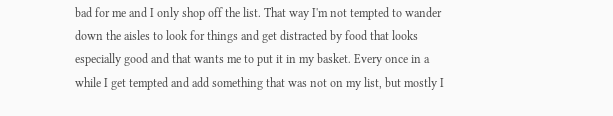bad for me and I only shop off the list. That way I'm not tempted to wander down the aisles to look for things and get distracted by food that looks especially good and that wants me to put it in my basket. Every once in a while I get tempted and add something that was not on my list, but mostly I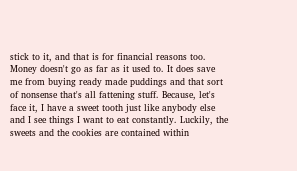stick to it, and that is for financial reasons too. Money doesn't go as far as it used to. It does save me from buying ready made puddings and that sort of nonsense that's all fattening stuff. Because, let's face it, I have a sweet tooth just like anybody else and I see things I want to eat constantly. Luckily, the sweets and the cookies are contained within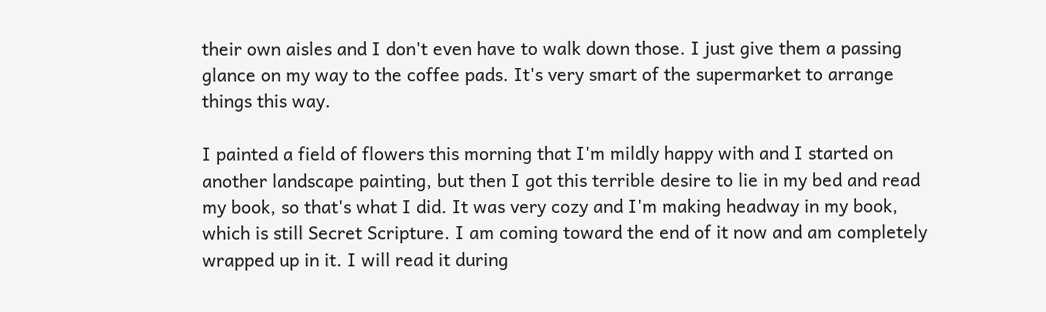their own aisles and I don't even have to walk down those. I just give them a passing glance on my way to the coffee pads. It's very smart of the supermarket to arrange things this way.

I painted a field of flowers this morning that I'm mildly happy with and I started on another landscape painting, but then I got this terrible desire to lie in my bed and read my book, so that's what I did. It was very cozy and I'm making headway in my book, which is still Secret Scripture. I am coming toward the end of it now and am completely wrapped up in it. I will read it during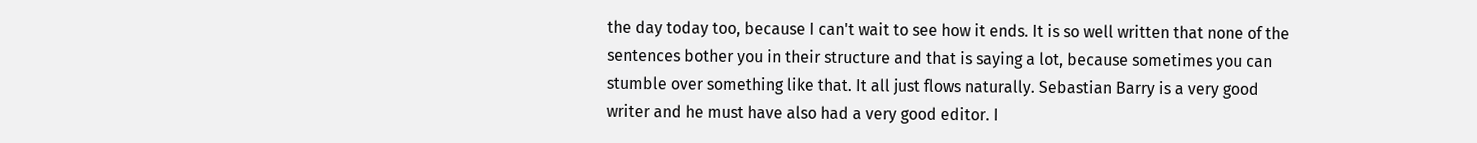the day today too, because I can't wait to see how it ends. It is so well written that none of the sentences bother you in their structure and that is saying a lot, because sometimes you can stumble over something like that. It all just flows naturally. Sebastian Barry is a very good writer and he must have also had a very good editor. I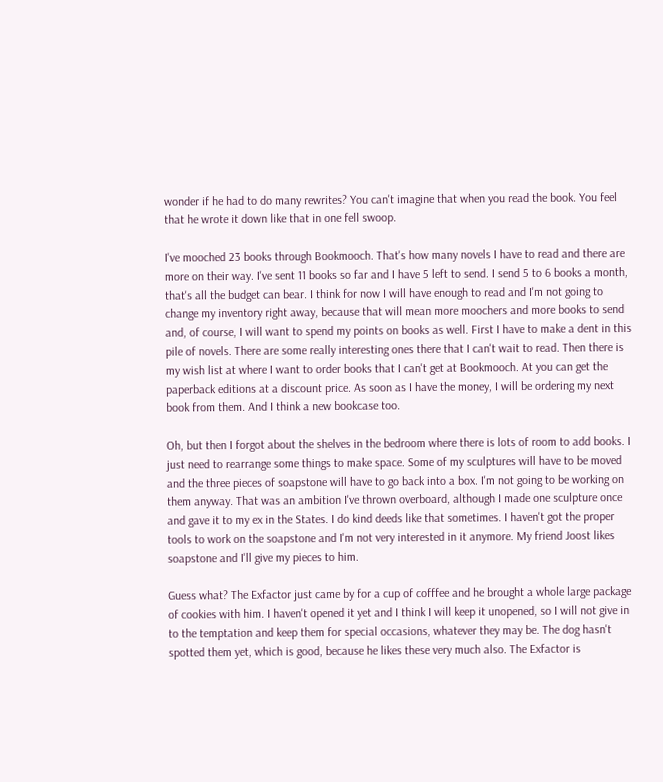wonder if he had to do many rewrites? You can't imagine that when you read the book. You feel that he wrote it down like that in one fell swoop.

I've mooched 23 books through Bookmooch. That's how many novels I have to read and there are more on their way. I've sent 11 books so far and I have 5 left to send. I send 5 to 6 books a month, that's all the budget can bear. I think for now I will have enough to read and I'm not going to change my inventory right away, because that will mean more moochers and more books to send and, of course, I will want to spend my points on books as well. First I have to make a dent in this pile of novels. There are some really interesting ones there that I can't wait to read. Then there is my wish list at where I want to order books that I can't get at Bookmooch. At you can get the paperback editions at a discount price. As soon as I have the money, I will be ordering my next book from them. And I think a new bookcase too.

Oh, but then I forgot about the shelves in the bedroom where there is lots of room to add books. I just need to rearrange some things to make space. Some of my sculptures will have to be moved and the three pieces of soapstone will have to go back into a box. I'm not going to be working on them anyway. That was an ambition I've thrown overboard, although I made one sculpture once and gave it to my ex in the States. I do kind deeds like that sometimes. I haven't got the proper tools to work on the soapstone and I'm not very interested in it anymore. My friend Joost likes soapstone and I'll give my pieces to him.

Guess what? The Exfactor just came by for a cup of cofffee and he brought a whole large package of cookies with him. I haven't opened it yet and I think I will keep it unopened, so I will not give in to the temptation and keep them for special occasions, whatever they may be. The dog hasn't spotted them yet, which is good, because he likes these very much also. The Exfactor is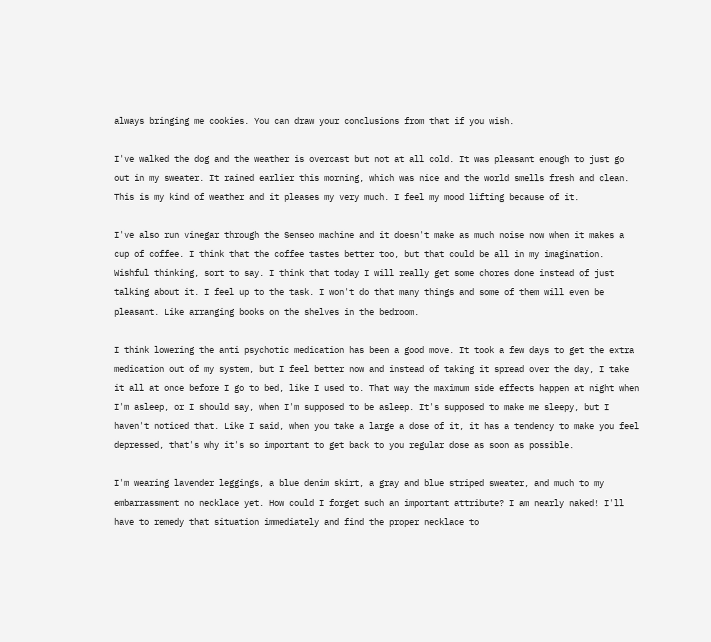always bringing me cookies. You can draw your conclusions from that if you wish.

I've walked the dog and the weather is overcast but not at all cold. It was pleasant enough to just go out in my sweater. It rained earlier this morning, which was nice and the world smells fresh and clean. This is my kind of weather and it pleases my very much. I feel my mood lifting because of it.

I've also run vinegar through the Senseo machine and it doesn't make as much noise now when it makes a cup of coffee. I think that the coffee tastes better too, but that could be all in my imagination. Wishful thinking, sort to say. I think that today I will really get some chores done instead of just talking about it. I feel up to the task. I won't do that many things and some of them will even be pleasant. Like arranging books on the shelves in the bedroom.

I think lowering the anti psychotic medication has been a good move. It took a few days to get the extra medication out of my system, but I feel better now and instead of taking it spread over the day, I take it all at once before I go to bed, like I used to. That way the maximum side effects happen at night when I'm asleep, or I should say, when I'm supposed to be asleep. It's supposed to make me sleepy, but I haven't noticed that. Like I said, when you take a large a dose of it, it has a tendency to make you feel depressed, that's why it's so important to get back to you regular dose as soon as possible.

I'm wearing lavender leggings, a blue denim skirt, a gray and blue striped sweater, and much to my embarrassment no necklace yet. How could I forget such an important attribute? I am nearly naked! I'll have to remedy that situation immediately and find the proper necklace to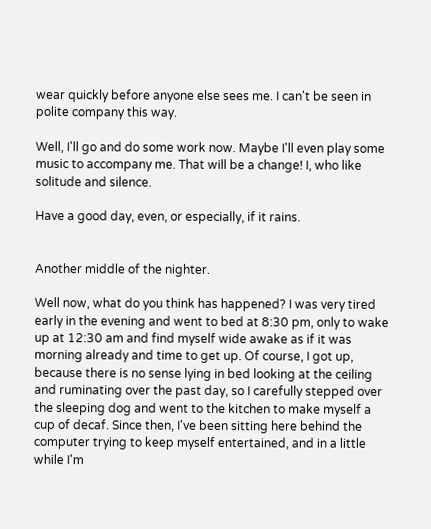wear quickly before anyone else sees me. I can't be seen in polite company this way.

Well, I'll go and do some work now. Maybe I'll even play some music to accompany me. That will be a change! I, who like solitude and silence.

Have a good day, even, or especially, if it rains.


Another middle of the nighter.

Well now, what do you think has happened? I was very tired early in the evening and went to bed at 8:30 pm, only to wake up at 12:30 am and find myself wide awake as if it was morning already and time to get up. Of course, I got up, because there is no sense lying in bed looking at the ceiling and ruminating over the past day, so I carefully stepped over the sleeping dog and went to the kitchen to make myself a cup of decaf. Since then, I've been sitting here behind the computer trying to keep myself entertained, and in a little while I'm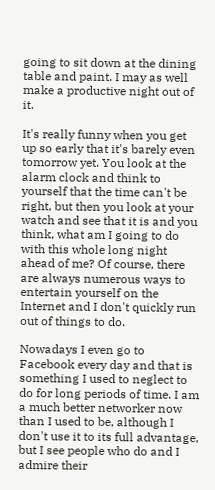going to sit down at the dining table and paint. I may as well make a productive night out of it.

It's really funny when you get up so early that it's barely even tomorrow yet. You look at the alarm clock and think to yourself that the time can't be right, but then you look at your watch and see that it is and you think, what am I going to do with this whole long night ahead of me? Of course, there are always numerous ways to entertain yourself on the Internet and I don't quickly run out of things to do.

Nowadays I even go to Facebook every day and that is something I used to neglect to do for long periods of time. I am a much better networker now than I used to be, although I don't use it to its full advantage, but I see people who do and I admire their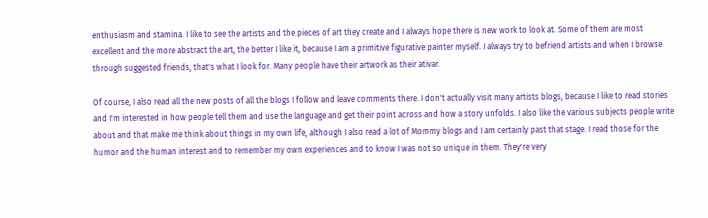enthusiasm and stamina. I like to see the artists and the pieces of art they create and I always hope there is new work to look at. Some of them are most excellent and the more abstract the art, the better I like it, because I am a primitive figurative painter myself. I always try to befriend artists and when I browse through suggested friends, that's what I look for. Many people have their artwork as their ativar.

Of course, I also read all the new posts of all the blogs I follow and leave comments there. I don't actually visit many artists blogs, because I like to read stories and I'm interested in how people tell them and use the language and get their point across and how a story unfolds. I also like the various subjects people write about and that make me think about things in my own life, although I also read a lot of Mommy blogs and I am certainly past that stage. I read those for the humor and the human interest and to remember my own experiences and to know I was not so unique in them. They're very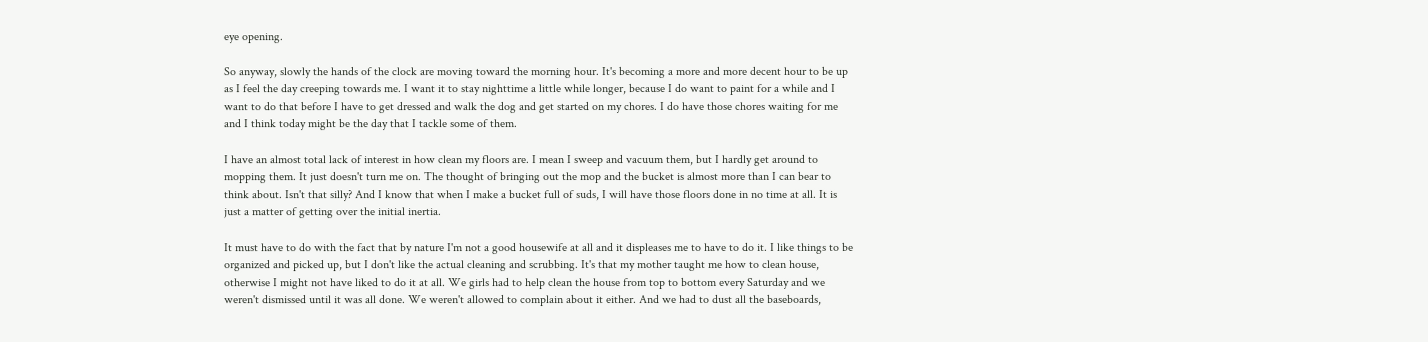eye opening.

So anyway, slowly the hands of the clock are moving toward the morning hour. It's becoming a more and more decent hour to be up as I feel the day creeping towards me. I want it to stay nighttime a little while longer, because I do want to paint for a while and I want to do that before I have to get dressed and walk the dog and get started on my chores. I do have those chores waiting for me and I think today might be the day that I tackle some of them.

I have an almost total lack of interest in how clean my floors are. I mean I sweep and vacuum them, but I hardly get around to mopping them. It just doesn't turn me on. The thought of bringing out the mop and the bucket is almost more than I can bear to think about. Isn't that silly? And I know that when I make a bucket full of suds, I will have those floors done in no time at all. It is just a matter of getting over the initial inertia.

It must have to do with the fact that by nature I'm not a good housewife at all and it displeases me to have to do it. I like things to be organized and picked up, but I don't like the actual cleaning and scrubbing. It's that my mother taught me how to clean house, otherwise I might not have liked to do it at all. We girls had to help clean the house from top to bottom every Saturday and we weren't dismissed until it was all done. We weren't allowed to complain about it either. And we had to dust all the baseboards,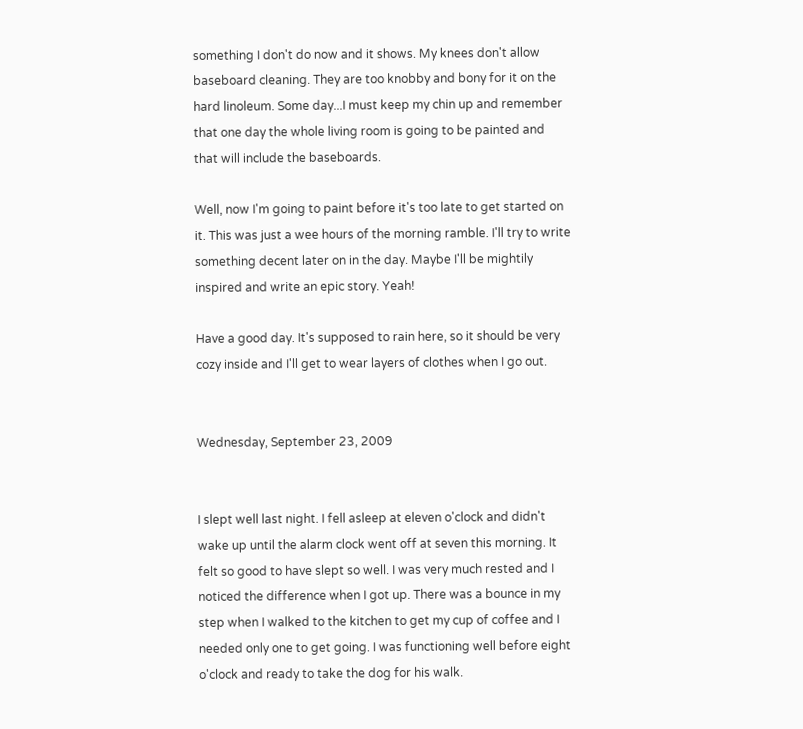something I don't do now and it shows. My knees don't allow baseboard cleaning. They are too knobby and bony for it on the hard linoleum. Some day...I must keep my chin up and remember that one day the whole living room is going to be painted and that will include the baseboards.

Well, now I'm going to paint before it's too late to get started on it. This was just a wee hours of the morning ramble. I'll try to write something decent later on in the day. Maybe I'll be mightily inspired and write an epic story. Yeah!

Have a good day. It's supposed to rain here, so it should be very cozy inside and I'll get to wear layers of clothes when I go out.


Wednesday, September 23, 2009


I slept well last night. I fell asleep at eleven o'clock and didn't wake up until the alarm clock went off at seven this morning. It felt so good to have slept so well. I was very much rested and I noticed the difference when I got up. There was a bounce in my step when I walked to the kitchen to get my cup of coffee and I needed only one to get going. I was functioning well before eight o'clock and ready to take the dog for his walk.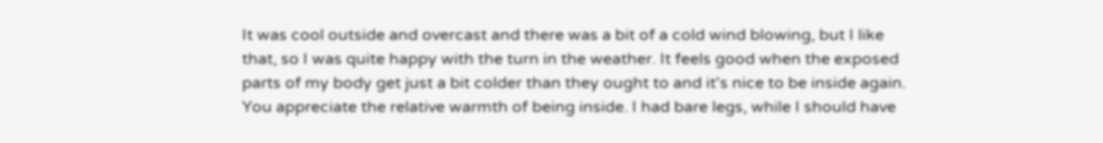It was cool outside and overcast and there was a bit of a cold wind blowing, but I like that, so I was quite happy with the turn in the weather. It feels good when the exposed parts of my body get just a bit colder than they ought to and it's nice to be inside again. You appreciate the relative warmth of being inside. I had bare legs, while I should have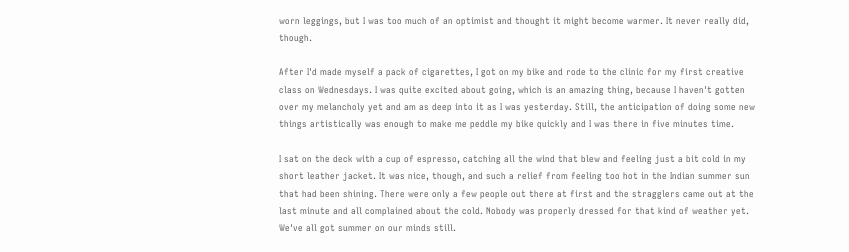worn leggings, but I was too much of an optimist and thought it might become warmer. It never really did, though.

After I'd made myself a pack of cigarettes, I got on my bike and rode to the clinic for my first creative class on Wednesdays. I was quite excited about going, which is an amazing thing, because I haven't gotten over my melancholy yet and am as deep into it as I was yesterday. Still, the anticipation of doing some new things artistically was enough to make me peddle my bike quickly and I was there in five minutes time.

I sat on the deck with a cup of espresso, catching all the wind that blew and feeling just a bit cold in my short leather jacket. It was nice, though, and such a relief from feeling too hot in the Indian summer sun that had been shining. There were only a few people out there at first and the stragglers came out at the last minute and all complained about the cold. Nobody was properly dressed for that kind of weather yet. We've all got summer on our minds still.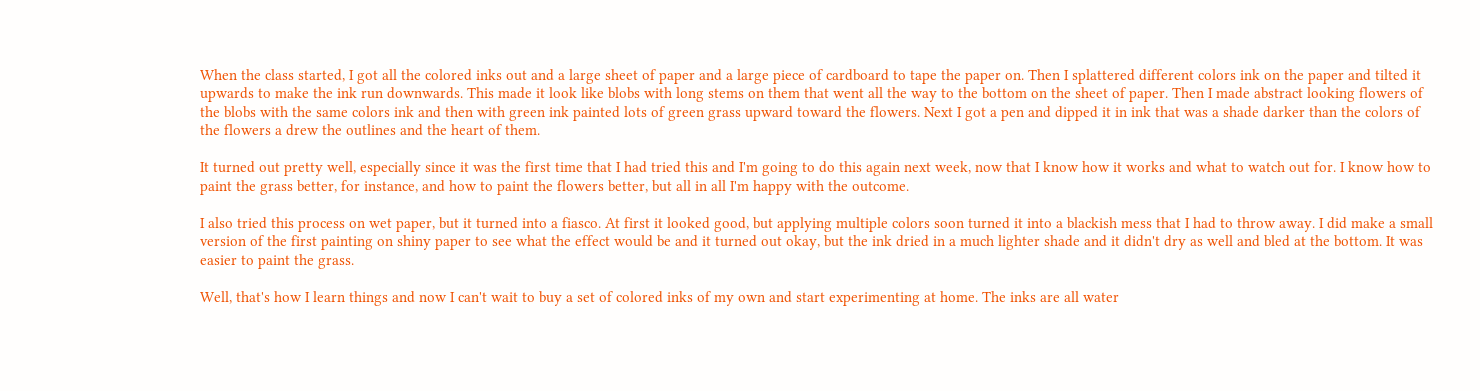When the class started, I got all the colored inks out and a large sheet of paper and a large piece of cardboard to tape the paper on. Then I splattered different colors ink on the paper and tilted it upwards to make the ink run downwards. This made it look like blobs with long stems on them that went all the way to the bottom on the sheet of paper. Then I made abstract looking flowers of the blobs with the same colors ink and then with green ink painted lots of green grass upward toward the flowers. Next I got a pen and dipped it in ink that was a shade darker than the colors of the flowers a drew the outlines and the heart of them.

It turned out pretty well, especially since it was the first time that I had tried this and I'm going to do this again next week, now that I know how it works and what to watch out for. I know how to paint the grass better, for instance, and how to paint the flowers better, but all in all I'm happy with the outcome.

I also tried this process on wet paper, but it turned into a fiasco. At first it looked good, but applying multiple colors soon turned it into a blackish mess that I had to throw away. I did make a small version of the first painting on shiny paper to see what the effect would be and it turned out okay, but the ink dried in a much lighter shade and it didn't dry as well and bled at the bottom. It was easier to paint the grass.

Well, that's how I learn things and now I can't wait to buy a set of colored inks of my own and start experimenting at home. The inks are all water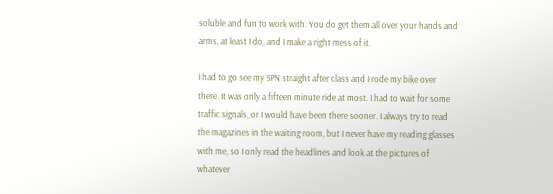soluble and fun to work with. You do get them all over your hands and arms, at least I do, and I make a right mess of it.

I had to go see my SPN straight after class and I rode my bike over there. It was only a fifteen minute ride at most. I had to wait for some traffic signals, or I would have been there sooner. I always try to read the magazines in the waiting room, but I never have my reading glasses with me, so I only read the headlines and look at the pictures of whatever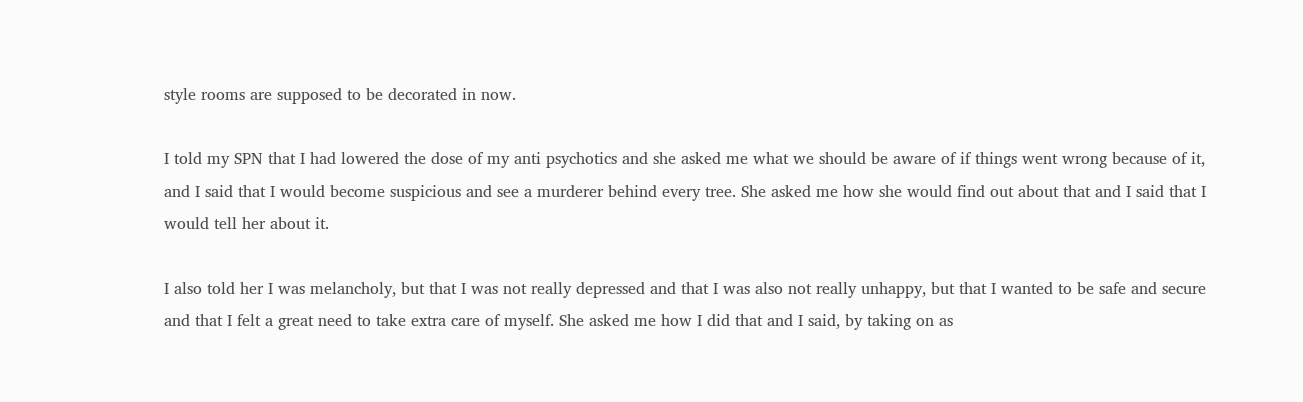style rooms are supposed to be decorated in now.

I told my SPN that I had lowered the dose of my anti psychotics and she asked me what we should be aware of if things went wrong because of it, and I said that I would become suspicious and see a murderer behind every tree. She asked me how she would find out about that and I said that I would tell her about it.

I also told her I was melancholy, but that I was not really depressed and that I was also not really unhappy, but that I wanted to be safe and secure and that I felt a great need to take extra care of myself. She asked me how I did that and I said, by taking on as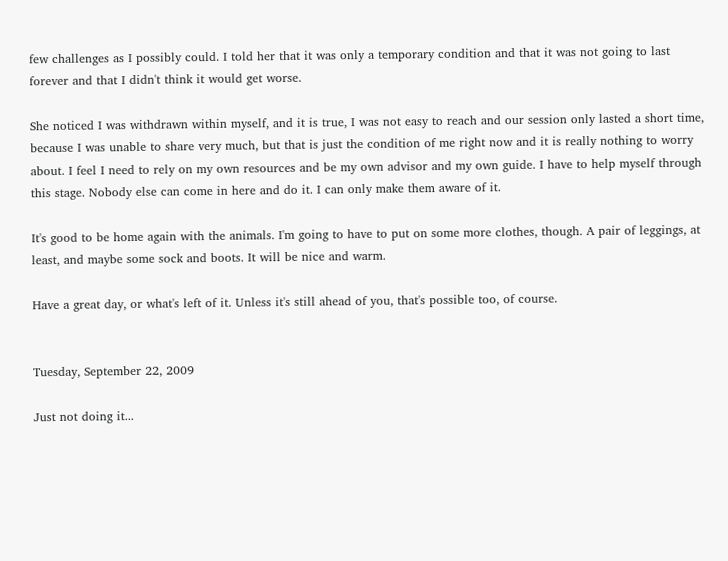few challenges as I possibly could. I told her that it was only a temporary condition and that it was not going to last forever and that I didn't think it would get worse.

She noticed I was withdrawn within myself, and it is true, I was not easy to reach and our session only lasted a short time, because I was unable to share very much, but that is just the condition of me right now and it is really nothing to worry about. I feel I need to rely on my own resources and be my own advisor and my own guide. I have to help myself through this stage. Nobody else can come in here and do it. I can only make them aware of it.

It's good to be home again with the animals. I'm going to have to put on some more clothes, though. A pair of leggings, at least, and maybe some sock and boots. It will be nice and warm.

Have a great day, or what's left of it. Unless it's still ahead of you, that's possible too, of course.


Tuesday, September 22, 2009

Just not doing it...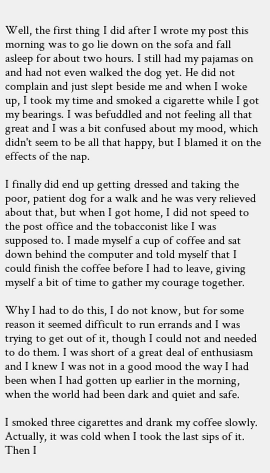Well, the first thing I did after I wrote my post this morning was to go lie down on the sofa and fall asleep for about two hours. I still had my pajamas on and had not even walked the dog yet. He did not complain and just slept beside me and when I woke up, I took my time and smoked a cigarette while I got my bearings. I was befuddled and not feeling all that great and I was a bit confused about my mood, which didn't seem to be all that happy, but I blamed it on the effects of the nap.

I finally did end up getting dressed and taking the poor, patient dog for a walk and he was very relieved about that, but when I got home, I did not speed to the post office and the tobacconist like I was supposed to. I made myself a cup of coffee and sat down behind the computer and told myself that I could finish the coffee before I had to leave, giving myself a bit of time to gather my courage together.

Why I had to do this, I do not know, but for some reason it seemed difficult to run errands and I was trying to get out of it, though I could not and needed to do them. I was short of a great deal of enthusiasm and I knew I was not in a good mood the way I had been when I had gotten up earlier in the morning, when the world had been dark and quiet and safe.

I smoked three cigarettes and drank my coffee slowly. Actually, it was cold when I took the last sips of it. Then I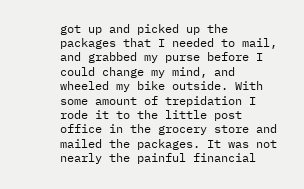got up and picked up the packages that I needed to mail, and grabbed my purse before I could change my mind, and wheeled my bike outside. With some amount of trepidation I rode it to the little post office in the grocery store and mailed the packages. It was not nearly the painful financial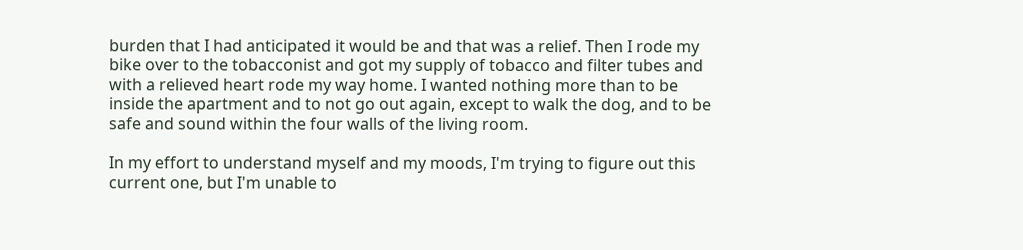burden that I had anticipated it would be and that was a relief. Then I rode my bike over to the tobacconist and got my supply of tobacco and filter tubes and with a relieved heart rode my way home. I wanted nothing more than to be inside the apartment and to not go out again, except to walk the dog, and to be safe and sound within the four walls of the living room.

In my effort to understand myself and my moods, I'm trying to figure out this current one, but I'm unable to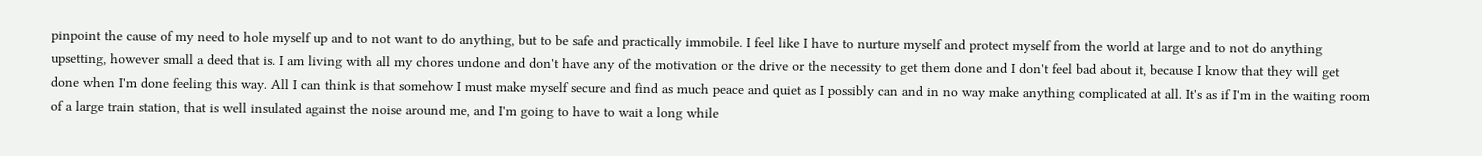pinpoint the cause of my need to hole myself up and to not want to do anything, but to be safe and practically immobile. I feel like I have to nurture myself and protect myself from the world at large and to not do anything upsetting, however small a deed that is. I am living with all my chores undone and don't have any of the motivation or the drive or the necessity to get them done and I don't feel bad about it, because I know that they will get done when I'm done feeling this way. All I can think is that somehow I must make myself secure and find as much peace and quiet as I possibly can and in no way make anything complicated at all. It's as if I'm in the waiting room of a large train station, that is well insulated against the noise around me, and I'm going to have to wait a long while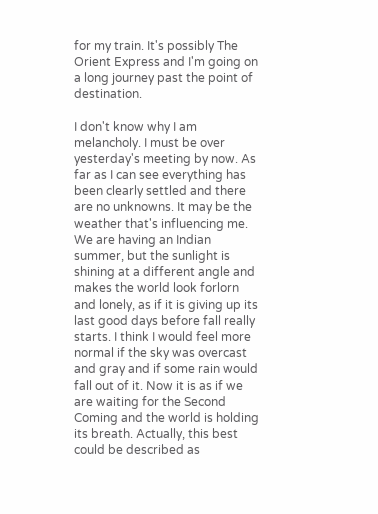for my train. It's possibly The Orient Express and I'm going on a long journey past the point of destination.

I don't know why I am melancholy. I must be over yesterday's meeting by now. As far as I can see everything has been clearly settled and there are no unknowns. It may be the weather that's influencing me. We are having an Indian summer, but the sunlight is shining at a different angle and makes the world look forlorn and lonely, as if it is giving up its last good days before fall really starts. I think I would feel more normal if the sky was overcast and gray and if some rain would fall out of it. Now it is as if we are waiting for the Second Coming and the world is holding its breath. Actually, this best could be described as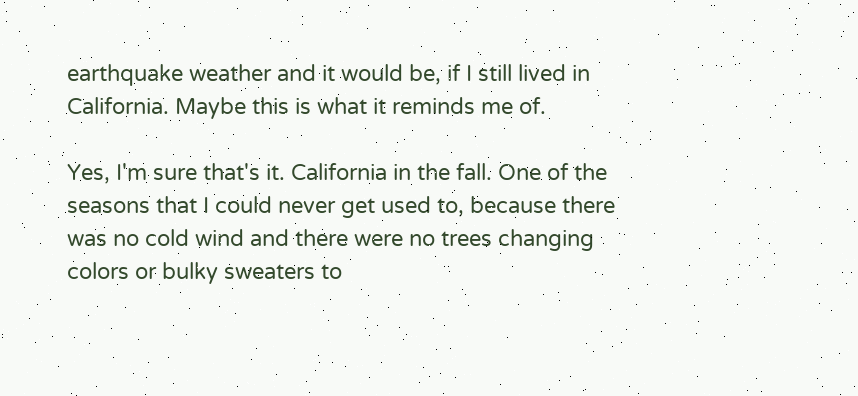earthquake weather and it would be, if I still lived in California. Maybe this is what it reminds me of.

Yes, I'm sure that's it. California in the fall. One of the seasons that I could never get used to, because there was no cold wind and there were no trees changing colors or bulky sweaters to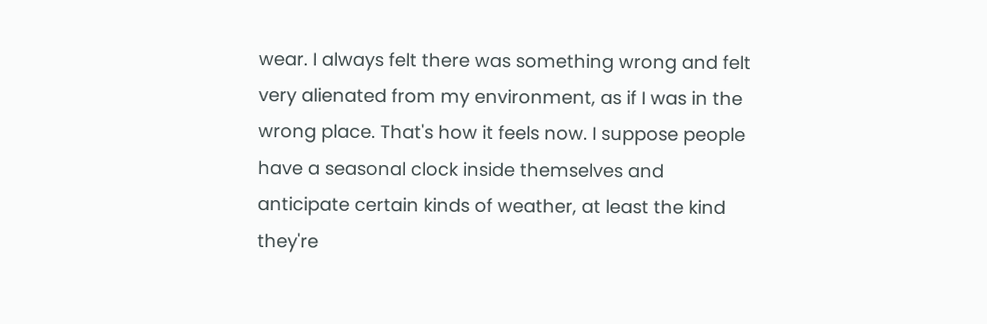wear. I always felt there was something wrong and felt very alienated from my environment, as if I was in the wrong place. That's how it feels now. I suppose people have a seasonal clock inside themselves and anticipate certain kinds of weather, at least the kind they're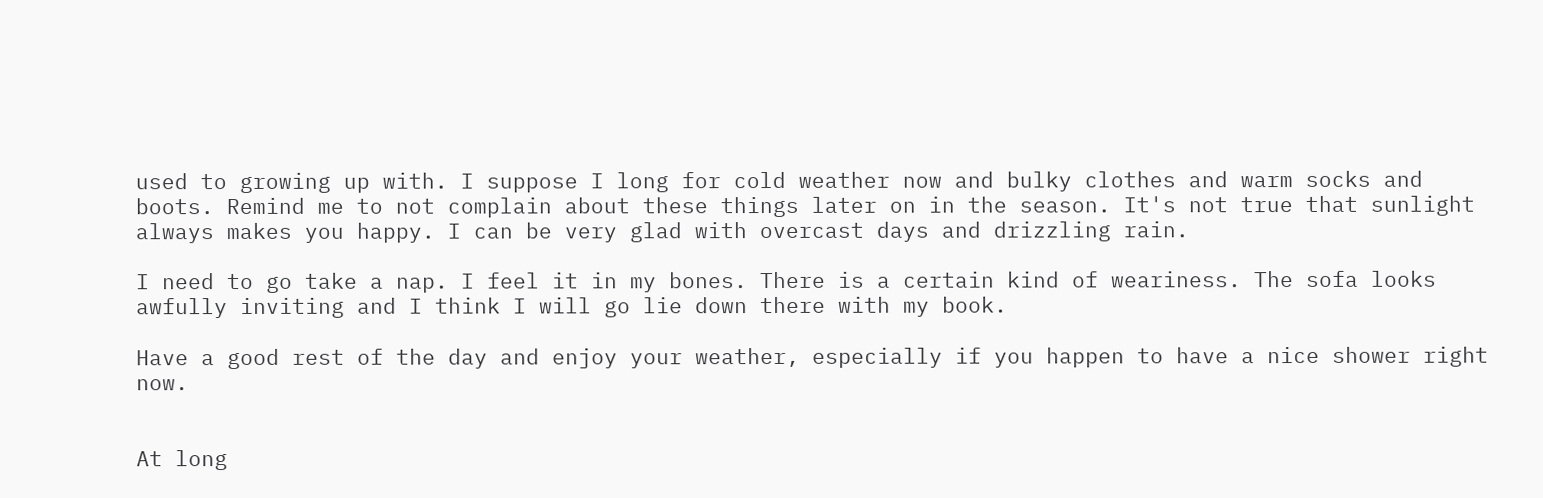used to growing up with. I suppose I long for cold weather now and bulky clothes and warm socks and boots. Remind me to not complain about these things later on in the season. It's not true that sunlight always makes you happy. I can be very glad with overcast days and drizzling rain.

I need to go take a nap. I feel it in my bones. There is a certain kind of weariness. The sofa looks awfully inviting and I think I will go lie down there with my book.

Have a good rest of the day and enjoy your weather, especially if you happen to have a nice shower right now.


At long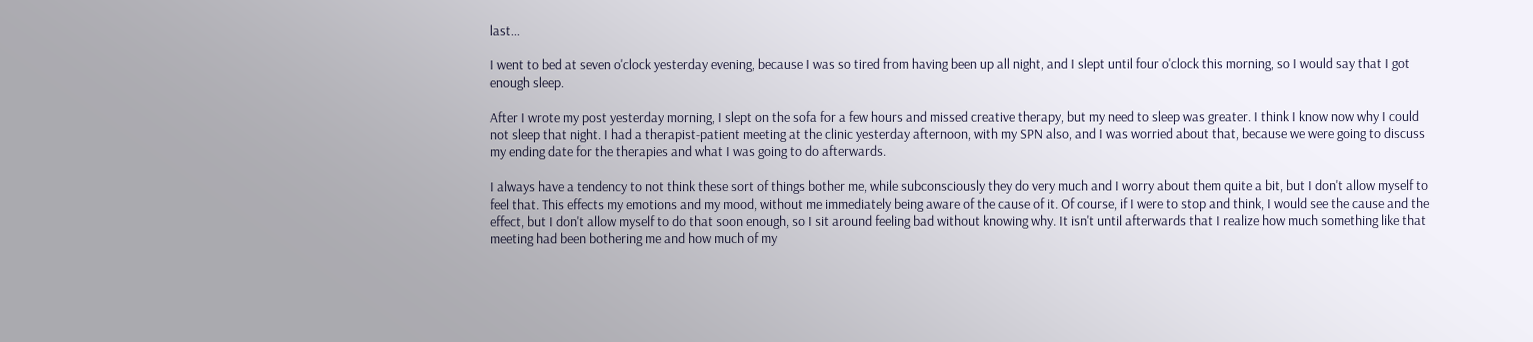last...

I went to bed at seven o'clock yesterday evening, because I was so tired from having been up all night, and I slept until four o'clock this morning, so I would say that I got enough sleep.

After I wrote my post yesterday morning, I slept on the sofa for a few hours and missed creative therapy, but my need to sleep was greater. I think I know now why I could not sleep that night. I had a therapist-patient meeting at the clinic yesterday afternoon, with my SPN also, and I was worried about that, because we were going to discuss my ending date for the therapies and what I was going to do afterwards.

I always have a tendency to not think these sort of things bother me, while subconsciously they do very much and I worry about them quite a bit, but I don't allow myself to feel that. This effects my emotions and my mood, without me immediately being aware of the cause of it. Of course, if I were to stop and think, I would see the cause and the effect, but I don't allow myself to do that soon enough, so I sit around feeling bad without knowing why. It isn't until afterwards that I realize how much something like that meeting had been bothering me and how much of my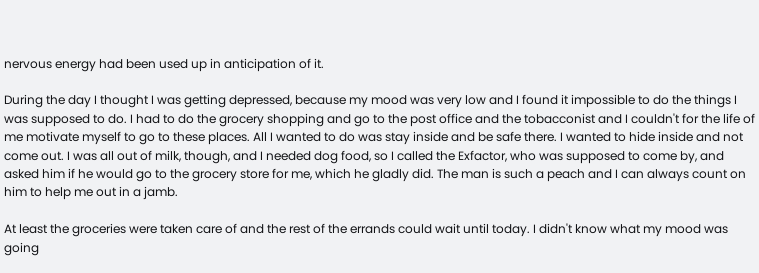nervous energy had been used up in anticipation of it.

During the day I thought I was getting depressed, because my mood was very low and I found it impossible to do the things I was supposed to do. I had to do the grocery shopping and go to the post office and the tobacconist and I couldn't for the life of me motivate myself to go to these places. All I wanted to do was stay inside and be safe there. I wanted to hide inside and not come out. I was all out of milk, though, and I needed dog food, so I called the Exfactor, who was supposed to come by, and asked him if he would go to the grocery store for me, which he gladly did. The man is such a peach and I can always count on him to help me out in a jamb.

At least the groceries were taken care of and the rest of the errands could wait until today. I didn't know what my mood was going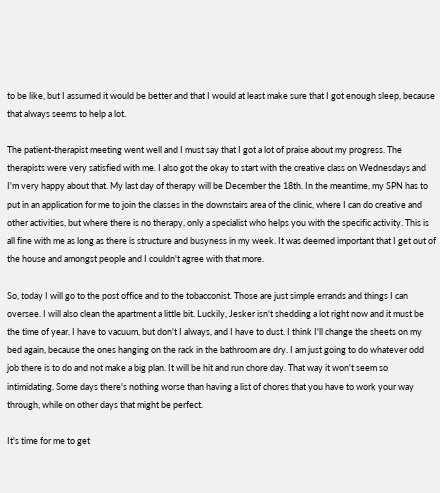to be like, but I assumed it would be better and that I would at least make sure that I got enough sleep, because that always seems to help a lot.

The patient-therapist meeting went well and I must say that I got a lot of praise about my progress. The therapists were very satisfied with me. I also got the okay to start with the creative class on Wednesdays and I'm very happy about that. My last day of therapy will be December the 18th. In the meantime, my SPN has to put in an application for me to join the classes in the downstairs area of the clinic, where I can do creative and other activities, but where there is no therapy, only a specialist who helps you with the specific activity. This is all fine with me as long as there is structure and busyness in my week. It was deemed important that I get out of the house and amongst people and I couldn't agree with that more.

So, today I will go to the post office and to the tobacconist. Those are just simple errands and things I can oversee. I will also clean the apartment a little bit. Luckily, Jesker isn't shedding a lot right now and it must be the time of year. I have to vacuum, but don't I always, and I have to dust. I think I'll change the sheets on my bed again, because the ones hanging on the rack in the bathroom are dry. I am just going to do whatever odd job there is to do and not make a big plan. It will be hit and run chore day. That way it won't seem so intimidating. Some days there's nothing worse than having a list of chores that you have to work your way through, while on other days that might be perfect.

It's time for me to get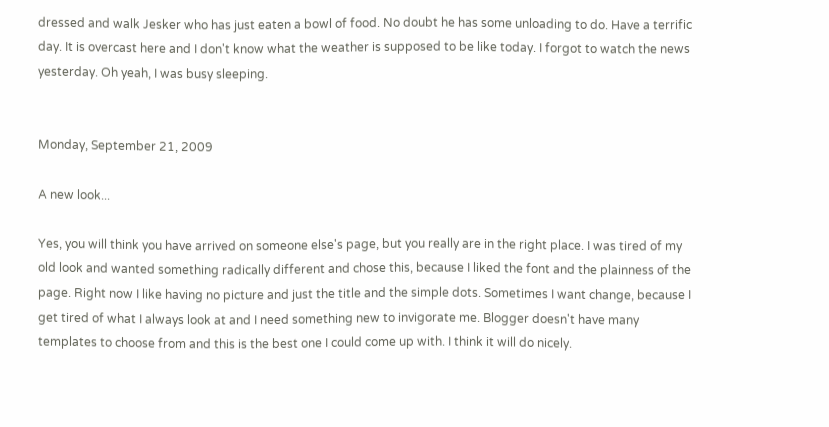dressed and walk Jesker who has just eaten a bowl of food. No doubt he has some unloading to do. Have a terrific day. It is overcast here and I don't know what the weather is supposed to be like today. I forgot to watch the news yesterday. Oh yeah, I was busy sleeping.


Monday, September 21, 2009

A new look...

Yes, you will think you have arrived on someone else's page, but you really are in the right place. I was tired of my old look and wanted something radically different and chose this, because I liked the font and the plainness of the page. Right now I like having no picture and just the title and the simple dots. Sometimes I want change, because I get tired of what I always look at and I need something new to invigorate me. Blogger doesn't have many templates to choose from and this is the best one I could come up with. I think it will do nicely.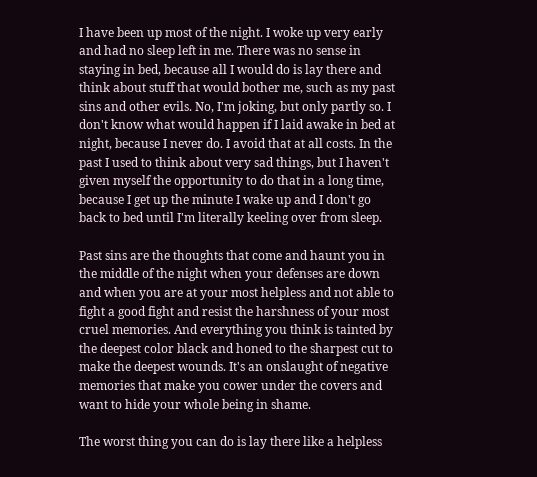I have been up most of the night. I woke up very early and had no sleep left in me. There was no sense in staying in bed, because all I would do is lay there and think about stuff that would bother me, such as my past sins and other evils. No, I'm joking, but only partly so. I don't know what would happen if I laid awake in bed at night, because I never do. I avoid that at all costs. In the past I used to think about very sad things, but I haven't given myself the opportunity to do that in a long time, because I get up the minute I wake up and I don't go back to bed until I'm literally keeling over from sleep.

Past sins are the thoughts that come and haunt you in the middle of the night when your defenses are down and when you are at your most helpless and not able to fight a good fight and resist the harshness of your most cruel memories. And everything you think is tainted by the deepest color black and honed to the sharpest cut to make the deepest wounds. It's an onslaught of negative memories that make you cower under the covers and want to hide your whole being in shame.

The worst thing you can do is lay there like a helpless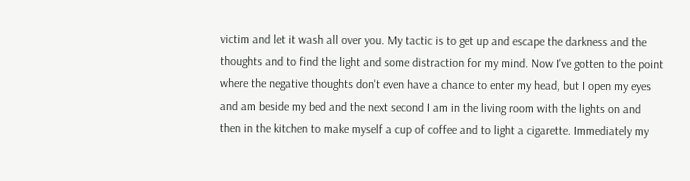victim and let it wash all over you. My tactic is to get up and escape the darkness and the thoughts and to find the light and some distraction for my mind. Now I've gotten to the point where the negative thoughts don't even have a chance to enter my head, but I open my eyes and am beside my bed and the next second I am in the living room with the lights on and then in the kitchen to make myself a cup of coffee and to light a cigarette. Immediately my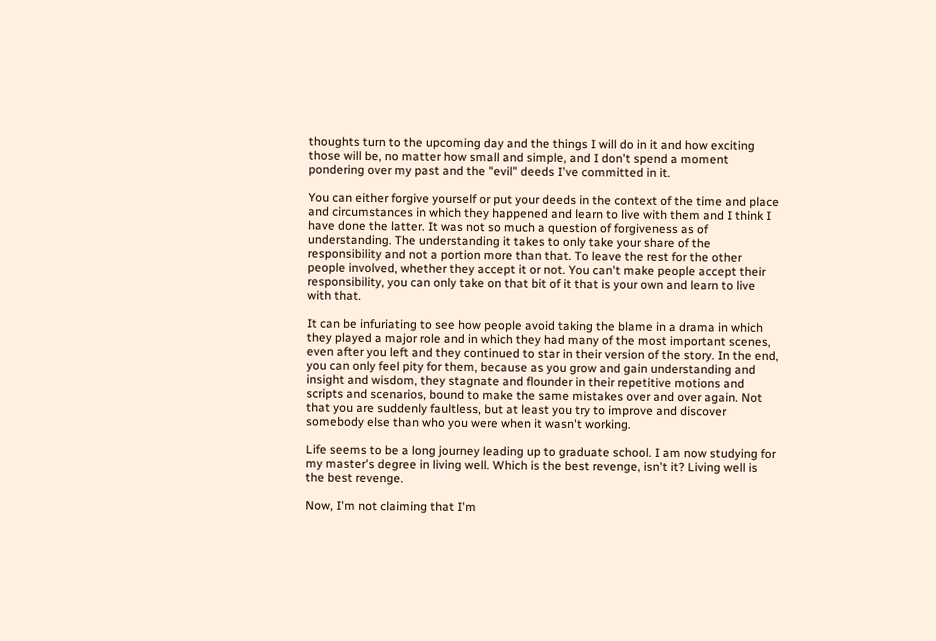thoughts turn to the upcoming day and the things I will do in it and how exciting those will be, no matter how small and simple, and I don't spend a moment pondering over my past and the "evil" deeds I've committed in it.

You can either forgive yourself or put your deeds in the context of the time and place and circumstances in which they happened and learn to live with them and I think I have done the latter. It was not so much a question of forgiveness as of understanding. The understanding it takes to only take your share of the responsibility and not a portion more than that. To leave the rest for the other people involved, whether they accept it or not. You can't make people accept their responsibility, you can only take on that bit of it that is your own and learn to live with that.

It can be infuriating to see how people avoid taking the blame in a drama in which they played a major role and in which they had many of the most important scenes, even after you left and they continued to star in their version of the story. In the end, you can only feel pity for them, because as you grow and gain understanding and insight and wisdom, they stagnate and flounder in their repetitive motions and scripts and scenarios, bound to make the same mistakes over and over again. Not that you are suddenly faultless, but at least you try to improve and discover somebody else than who you were when it wasn't working.

Life seems to be a long journey leading up to graduate school. I am now studying for my master's degree in living well. Which is the best revenge, isn't it? Living well is the best revenge.

Now, I'm not claiming that I'm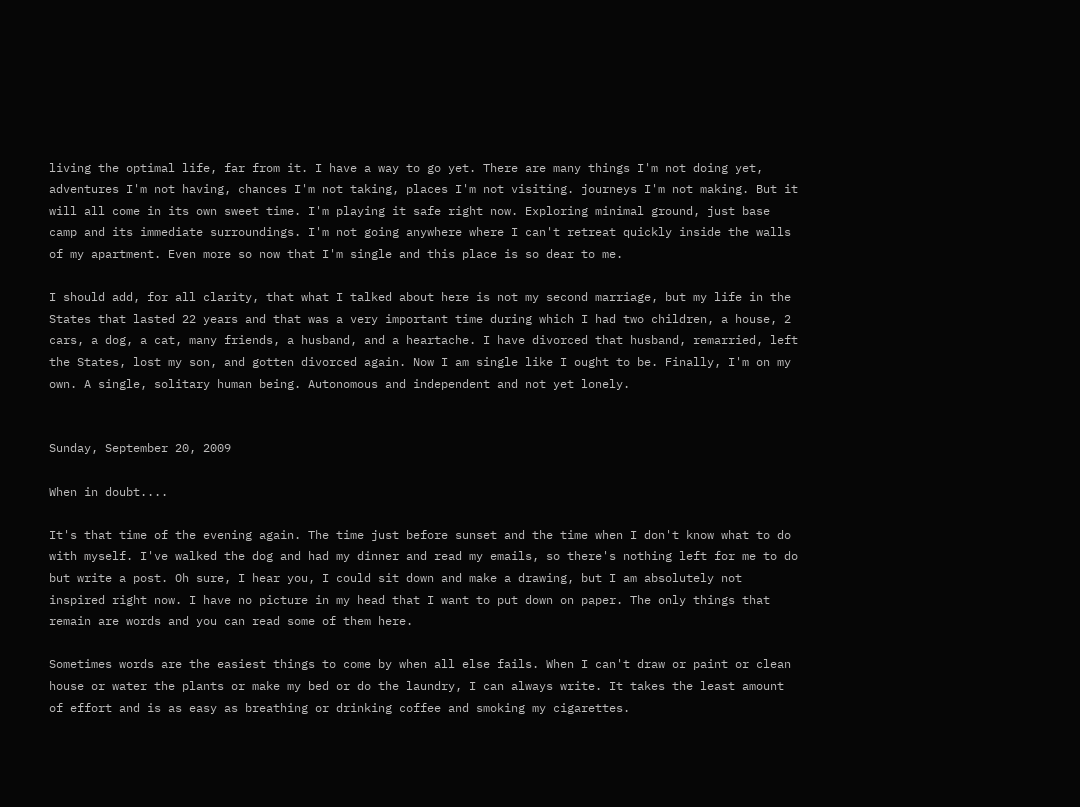living the optimal life, far from it. I have a way to go yet. There are many things I'm not doing yet, adventures I'm not having, chances I'm not taking, places I'm not visiting. journeys I'm not making. But it will all come in its own sweet time. I'm playing it safe right now. Exploring minimal ground, just base camp and its immediate surroundings. I'm not going anywhere where I can't retreat quickly inside the walls of my apartment. Even more so now that I'm single and this place is so dear to me.

I should add, for all clarity, that what I talked about here is not my second marriage, but my life in the States that lasted 22 years and that was a very important time during which I had two children, a house, 2 cars, a dog, a cat, many friends, a husband, and a heartache. I have divorced that husband, remarried, left the States, lost my son, and gotten divorced again. Now I am single like I ought to be. Finally, I'm on my own. A single, solitary human being. Autonomous and independent and not yet lonely.


Sunday, September 20, 2009

When in doubt....

It's that time of the evening again. The time just before sunset and the time when I don't know what to do with myself. I've walked the dog and had my dinner and read my emails, so there's nothing left for me to do but write a post. Oh sure, I hear you, I could sit down and make a drawing, but I am absolutely not inspired right now. I have no picture in my head that I want to put down on paper. The only things that remain are words and you can read some of them here.

Sometimes words are the easiest things to come by when all else fails. When I can't draw or paint or clean house or water the plants or make my bed or do the laundry, I can always write. It takes the least amount of effort and is as easy as breathing or drinking coffee and smoking my cigarettes.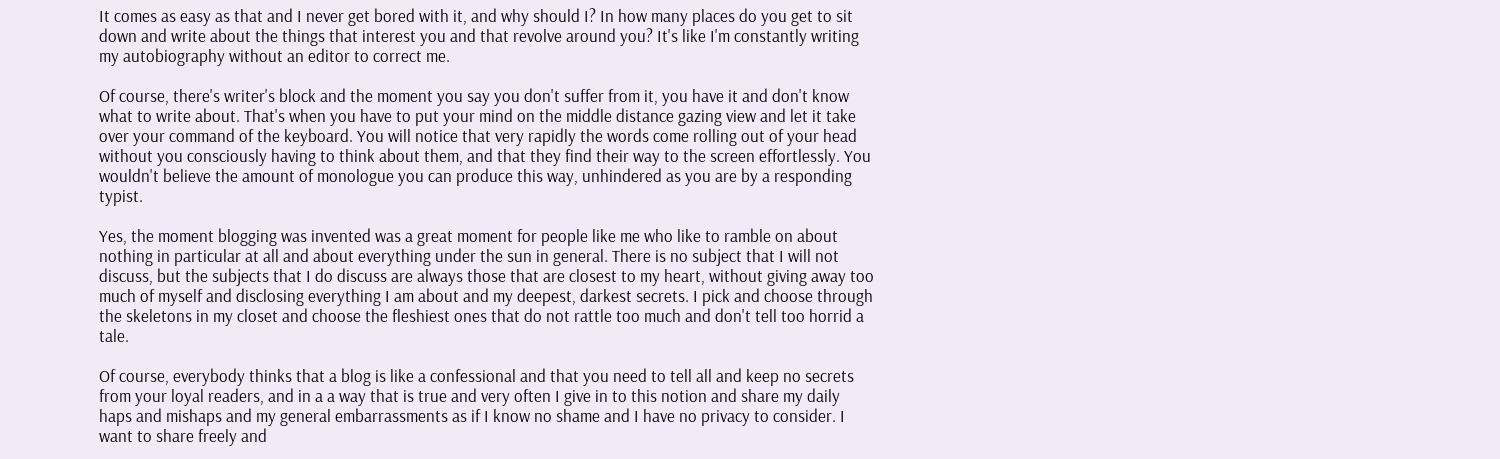It comes as easy as that and I never get bored with it, and why should I? In how many places do you get to sit down and write about the things that interest you and that revolve around you? It's like I'm constantly writing my autobiography without an editor to correct me.

Of course, there's writer's block and the moment you say you don't suffer from it, you have it and don't know what to write about. That's when you have to put your mind on the middle distance gazing view and let it take over your command of the keyboard. You will notice that very rapidly the words come rolling out of your head without you consciously having to think about them, and that they find their way to the screen effortlessly. You wouldn't believe the amount of monologue you can produce this way, unhindered as you are by a responding typist.

Yes, the moment blogging was invented was a great moment for people like me who like to ramble on about nothing in particular at all and about everything under the sun in general. There is no subject that I will not discuss, but the subjects that I do discuss are always those that are closest to my heart, without giving away too much of myself and disclosing everything I am about and my deepest, darkest secrets. I pick and choose through the skeletons in my closet and choose the fleshiest ones that do not rattle too much and don't tell too horrid a tale.

Of course, everybody thinks that a blog is like a confessional and that you need to tell all and keep no secrets from your loyal readers, and in a a way that is true and very often I give in to this notion and share my daily haps and mishaps and my general embarrassments as if I know no shame and I have no privacy to consider. I want to share freely and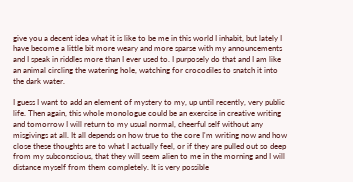give you a decent idea what it is like to be me in this world I inhabit, but lately I have become a little bit more weary and more sparse with my announcements and I speak in riddles more than I ever used to. I purposely do that and I am like an animal circling the watering hole, watching for crocodiles to snatch it into the dark water.

I guess I want to add an element of mystery to my, up until recently, very public life. Then again, this whole monologue could be an exercise in creative writing and tomorrow I will return to my usual normal, cheerful self without any misgivings at all. It all depends on how true to the core I'm writing now and how close these thoughts are to what I actually feel, or if they are pulled out so deep from my subconscious, that they will seem alien to me in the morning and I will distance myself from them completely. It is very possible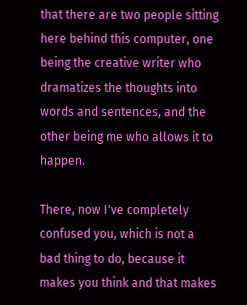that there are two people sitting here behind this computer, one being the creative writer who dramatizes the thoughts into words and sentences, and the other being me who allows it to happen.

There, now I've completely confused you, which is not a bad thing to do, because it makes you think and that makes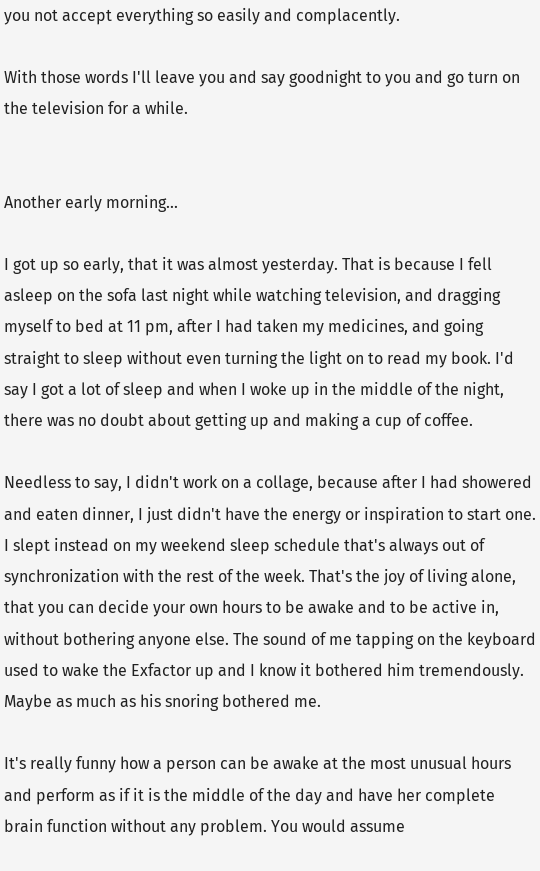you not accept everything so easily and complacently.

With those words I'll leave you and say goodnight to you and go turn on the television for a while.


Another early morning...

I got up so early, that it was almost yesterday. That is because I fell asleep on the sofa last night while watching television, and dragging myself to bed at 11 pm, after I had taken my medicines, and going straight to sleep without even turning the light on to read my book. I'd say I got a lot of sleep and when I woke up in the middle of the night, there was no doubt about getting up and making a cup of coffee.

Needless to say, I didn't work on a collage, because after I had showered and eaten dinner, I just didn't have the energy or inspiration to start one. I slept instead on my weekend sleep schedule that's always out of synchronization with the rest of the week. That's the joy of living alone, that you can decide your own hours to be awake and to be active in, without bothering anyone else. The sound of me tapping on the keyboard used to wake the Exfactor up and I know it bothered him tremendously. Maybe as much as his snoring bothered me.

It's really funny how a person can be awake at the most unusual hours and perform as if it is the middle of the day and have her complete brain function without any problem. You would assume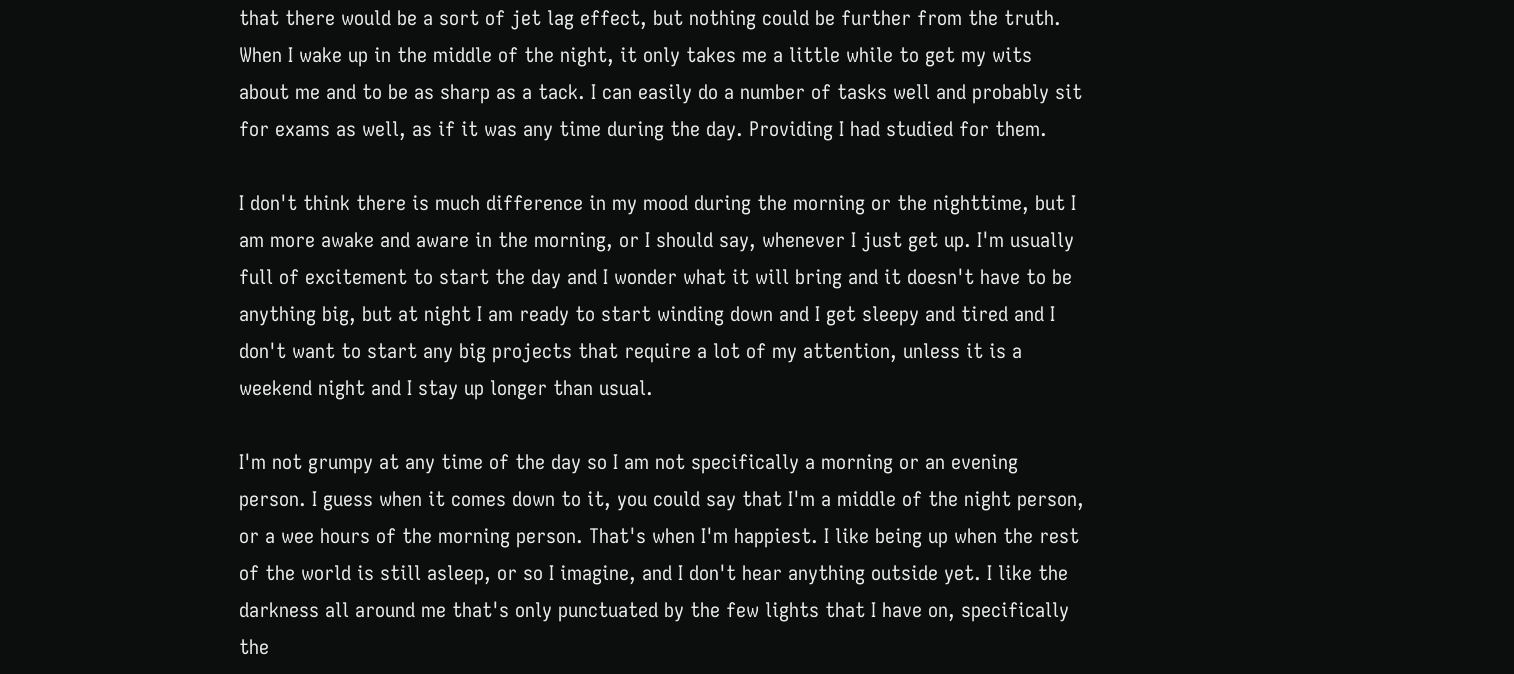that there would be a sort of jet lag effect, but nothing could be further from the truth. When I wake up in the middle of the night, it only takes me a little while to get my wits about me and to be as sharp as a tack. I can easily do a number of tasks well and probably sit for exams as well, as if it was any time during the day. Providing I had studied for them.

I don't think there is much difference in my mood during the morning or the nighttime, but I am more awake and aware in the morning, or I should say, whenever I just get up. I'm usually full of excitement to start the day and I wonder what it will bring and it doesn't have to be anything big, but at night I am ready to start winding down and I get sleepy and tired and I don't want to start any big projects that require a lot of my attention, unless it is a weekend night and I stay up longer than usual.

I'm not grumpy at any time of the day so I am not specifically a morning or an evening person. I guess when it comes down to it, you could say that I'm a middle of the night person, or a wee hours of the morning person. That's when I'm happiest. I like being up when the rest of the world is still asleep, or so I imagine, and I don't hear anything outside yet. I like the darkness all around me that's only punctuated by the few lights that I have on, specifically the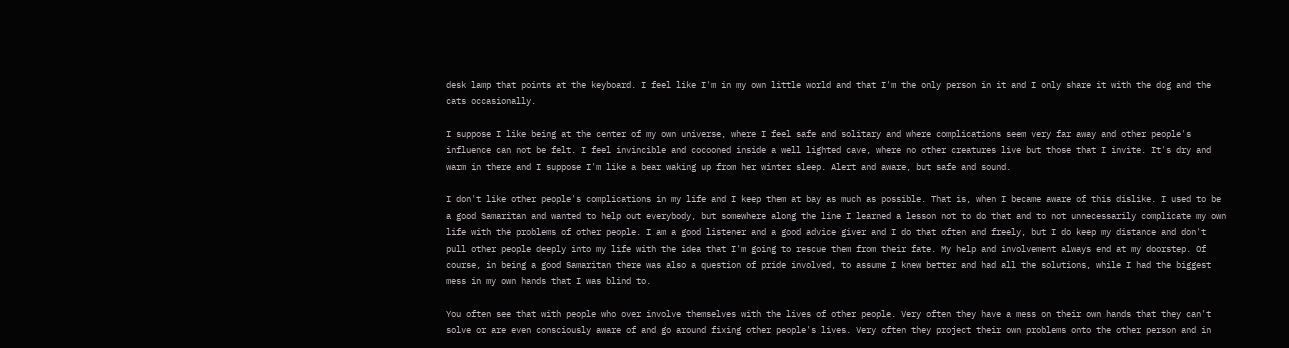desk lamp that points at the keyboard. I feel like I'm in my own little world and that I'm the only person in it and I only share it with the dog and the cats occasionally.

I suppose I like being at the center of my own universe, where I feel safe and solitary and where complications seem very far away and other people's influence can not be felt. I feel invincible and cocooned inside a well lighted cave, where no other creatures live but those that I invite. It's dry and warm in there and I suppose I'm like a bear waking up from her winter sleep. Alert and aware, but safe and sound.

I don't like other people's complications in my life and I keep them at bay as much as possible. That is, when I became aware of this dislike. I used to be a good Samaritan and wanted to help out everybody, but somewhere along the line I learned a lesson not to do that and to not unnecessarily complicate my own life with the problems of other people. I am a good listener and a good advice giver and I do that often and freely, but I do keep my distance and don't pull other people deeply into my life with the idea that I'm going to rescue them from their fate. My help and involvement always end at my doorstep. Of course, in being a good Samaritan there was also a question of pride involved, to assume I knew better and had all the solutions, while I had the biggest mess in my own hands that I was blind to.

You often see that with people who over involve themselves with the lives of other people. Very often they have a mess on their own hands that they can't solve or are even consciously aware of and go around fixing other people's lives. Very often they project their own problems onto the other person and in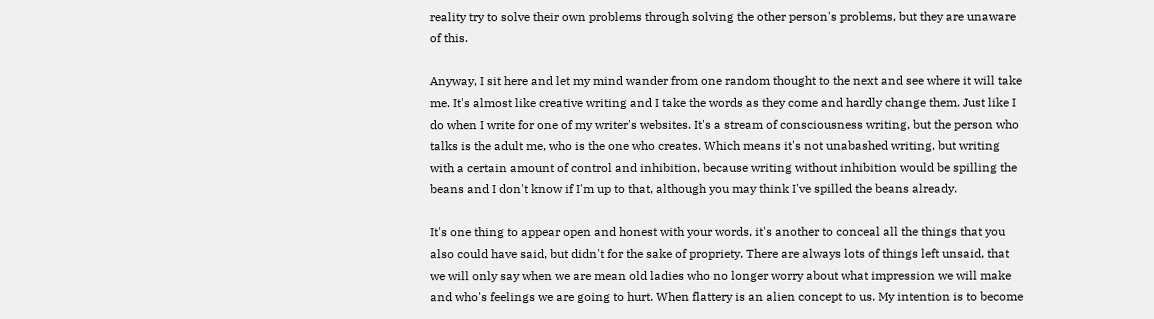reality try to solve their own problems through solving the other person's problems, but they are unaware of this.

Anyway, I sit here and let my mind wander from one random thought to the next and see where it will take me. It's almost like creative writing and I take the words as they come and hardly change them. Just like I do when I write for one of my writer's websites. It's a stream of consciousness writing, but the person who talks is the adult me, who is the one who creates. Which means it's not unabashed writing, but writing with a certain amount of control and inhibition, because writing without inhibition would be spilling the beans and I don't know if I'm up to that, although you may think I've spilled the beans already.

It's one thing to appear open and honest with your words, it's another to conceal all the things that you also could have said, but didn't for the sake of propriety. There are always lots of things left unsaid, that we will only say when we are mean old ladies who no longer worry about what impression we will make and who's feelings we are going to hurt. When flattery is an alien concept to us. My intention is to become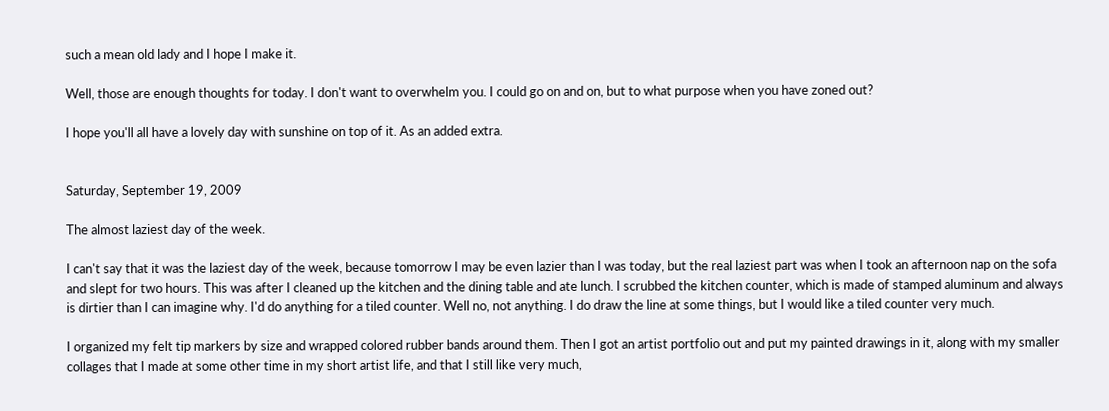such a mean old lady and I hope I make it.

Well, those are enough thoughts for today. I don't want to overwhelm you. I could go on and on, but to what purpose when you have zoned out?

I hope you'll all have a lovely day with sunshine on top of it. As an added extra.


Saturday, September 19, 2009

The almost laziest day of the week.

I can't say that it was the laziest day of the week, because tomorrow I may be even lazier than I was today, but the real laziest part was when I took an afternoon nap on the sofa and slept for two hours. This was after I cleaned up the kitchen and the dining table and ate lunch. I scrubbed the kitchen counter, which is made of stamped aluminum and always is dirtier than I can imagine why. I'd do anything for a tiled counter. Well no, not anything. I do draw the line at some things, but I would like a tiled counter very much.

I organized my felt tip markers by size and wrapped colored rubber bands around them. Then I got an artist portfolio out and put my painted drawings in it, along with my smaller collages that I made at some other time in my short artist life, and that I still like very much,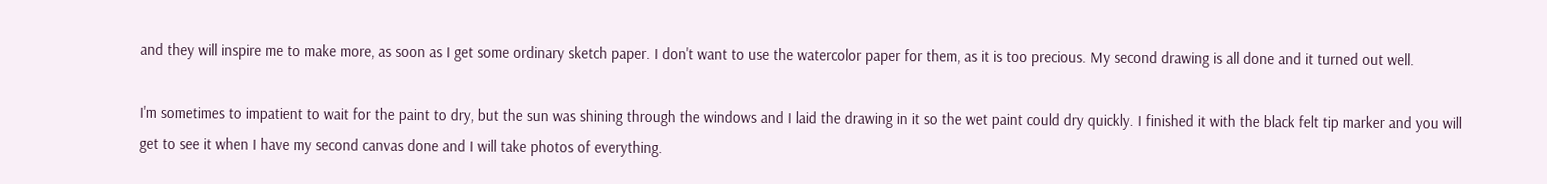and they will inspire me to make more, as soon as I get some ordinary sketch paper. I don't want to use the watercolor paper for them, as it is too precious. My second drawing is all done and it turned out well.

I'm sometimes to impatient to wait for the paint to dry, but the sun was shining through the windows and I laid the drawing in it so the wet paint could dry quickly. I finished it with the black felt tip marker and you will get to see it when I have my second canvas done and I will take photos of everything.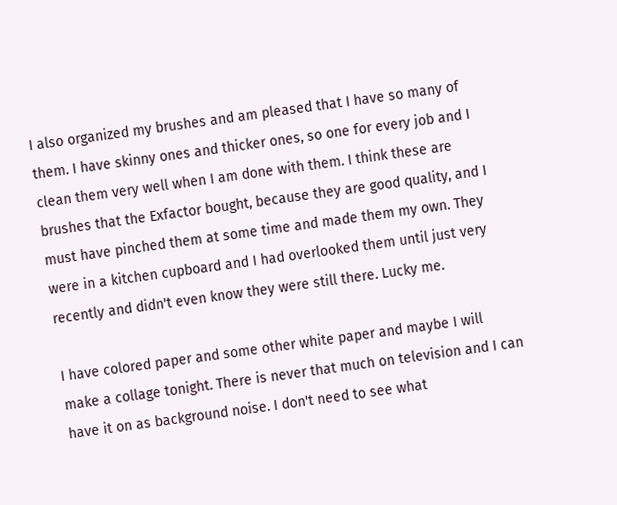I also organized my brushes and am pleased that I have so many of them. I have skinny ones and thicker ones, so one for every job and I clean them very well when I am done with them. I think these are brushes that the Exfactor bought, because they are good quality, and I must have pinched them at some time and made them my own. They were in a kitchen cupboard and I had overlooked them until just very recently and didn't even know they were still there. Lucky me.

I have colored paper and some other white paper and maybe I will make a collage tonight. There is never that much on television and I can have it on as background noise. I don't need to see what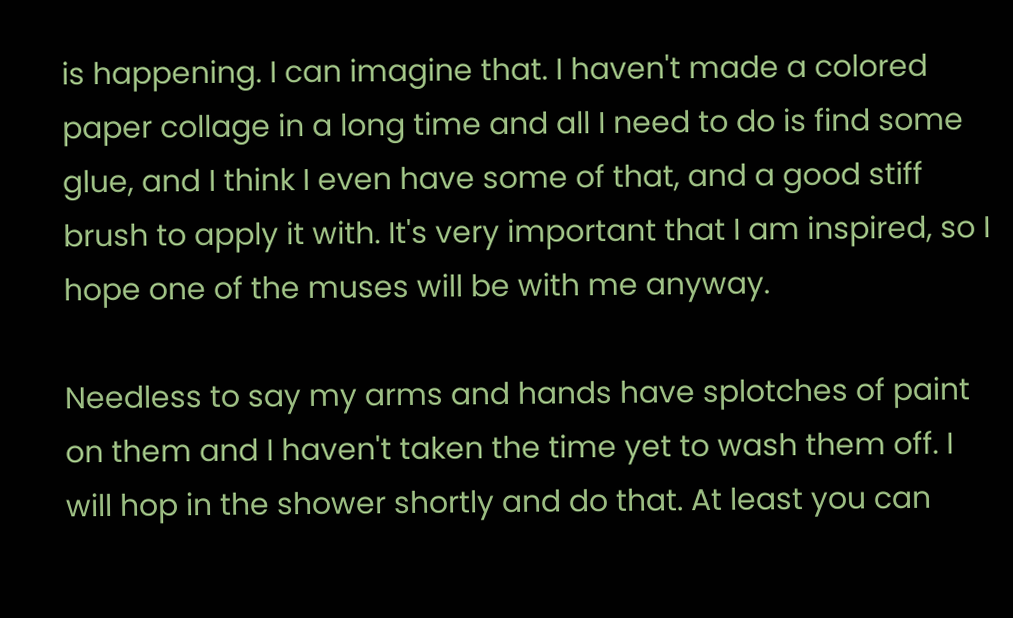is happening. I can imagine that. I haven't made a colored paper collage in a long time and all I need to do is find some glue, and I think I even have some of that, and a good stiff brush to apply it with. It's very important that I am inspired, so I hope one of the muses will be with me anyway.

Needless to say my arms and hands have splotches of paint on them and I haven't taken the time yet to wash them off. I will hop in the shower shortly and do that. At least you can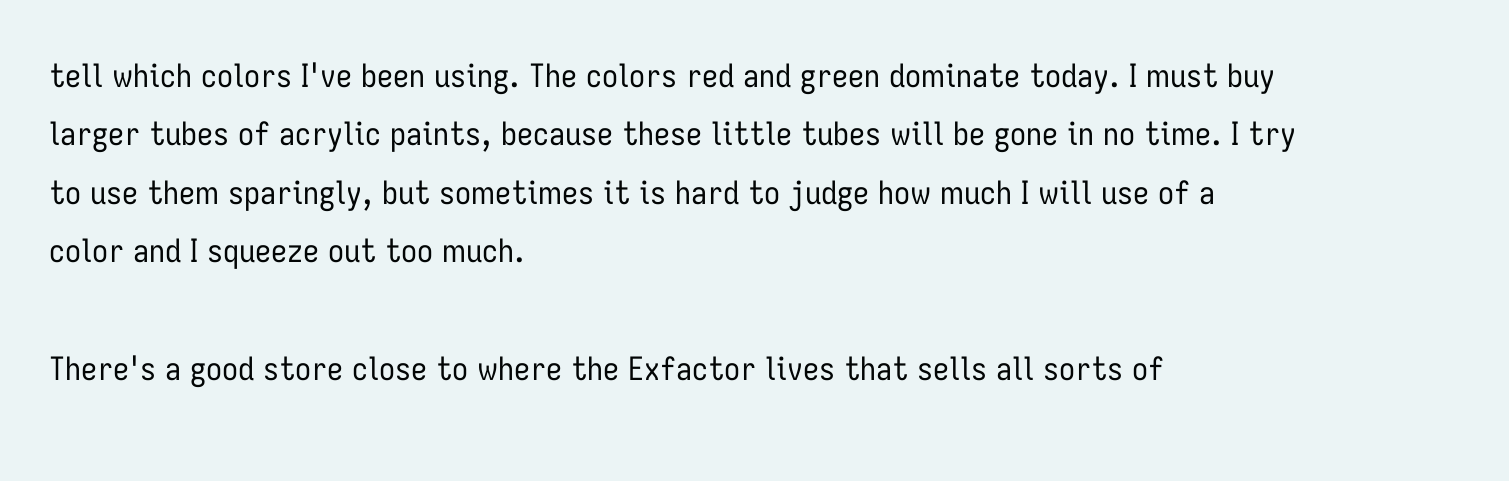tell which colors I've been using. The colors red and green dominate today. I must buy larger tubes of acrylic paints, because these little tubes will be gone in no time. I try to use them sparingly, but sometimes it is hard to judge how much I will use of a color and I squeeze out too much.

There's a good store close to where the Exfactor lives that sells all sorts of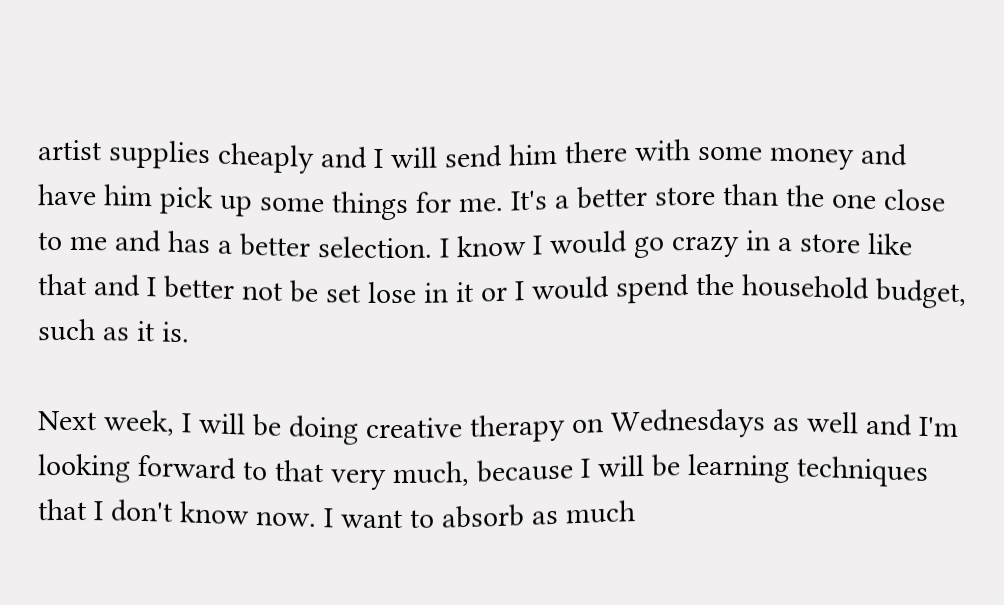artist supplies cheaply and I will send him there with some money and have him pick up some things for me. It's a better store than the one close to me and has a better selection. I know I would go crazy in a store like that and I better not be set lose in it or I would spend the household budget, such as it is.

Next week, I will be doing creative therapy on Wednesdays as well and I'm looking forward to that very much, because I will be learning techniques that I don't know now. I want to absorb as much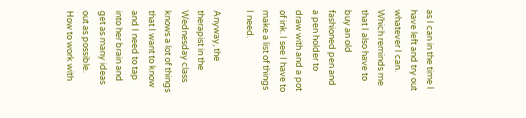as I can in the time I have left and try out whatever I can. Which reminds me that I also have to buy an old fashioned pen and a pen holder to draw with and a pot of ink. I see I have to make a list of things I need.

Anyway, the therapist in the Wednesday class knows a lot of things that I want to know and I need to tap into her brain and get as many ideas out as possible. How to work with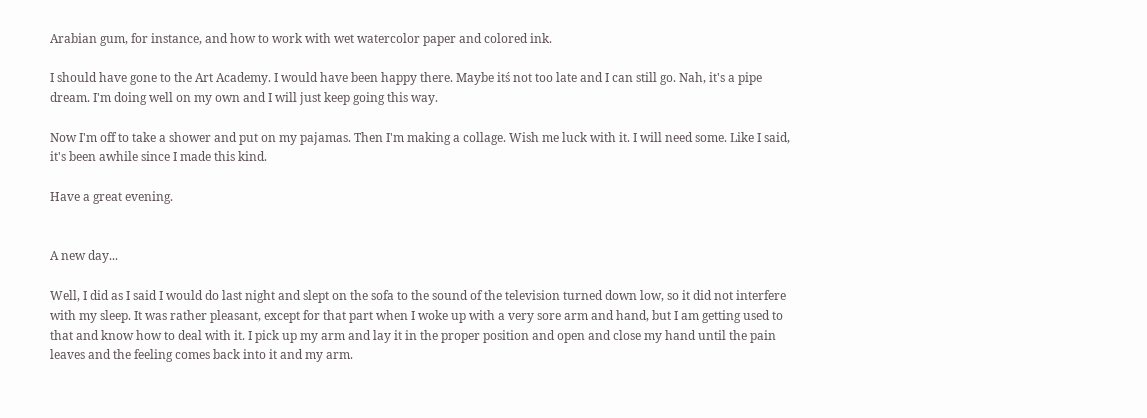Arabian gum, for instance, and how to work with wet watercolor paper and colored ink.

I should have gone to the Art Academy. I would have been happy there. Maybe itś not too late and I can still go. Nah, it's a pipe dream. I'm doing well on my own and I will just keep going this way.

Now I'm off to take a shower and put on my pajamas. Then I'm making a collage. Wish me luck with it. I will need some. Like I said, it's been awhile since I made this kind.

Have a great evening.


A new day...

Well, I did as I said I would do last night and slept on the sofa to the sound of the television turned down low, so it did not interfere with my sleep. It was rather pleasant, except for that part when I woke up with a very sore arm and hand, but I am getting used to that and know how to deal with it. I pick up my arm and lay it in the proper position and open and close my hand until the pain leaves and the feeling comes back into it and my arm.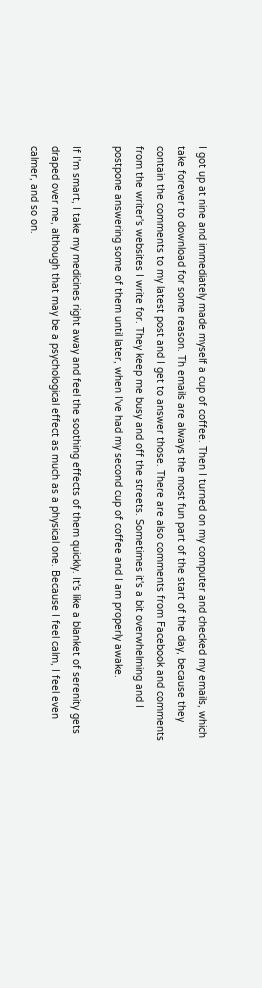I got up at nine and immediately made myself a cup of coffee. Then I turned on my computer and checked my emails, which take forever to download for some reason. Th emails are always the most fun part of the start of the day, because they contain the comments to my latest post and I get to answer those. There are also comments from Facebook and comments from the writer's websites I write for. They keep me busy and off the streets. Sometimes it's a bit overwhelming and I postpone answering some of them until later, when I've had my second cup of coffee and I am properly awake.

If I'm smart, I take my medicines right away and feel the soothing effects of them quickly. It's like a blanket of serenity gets draped over me, although that may be a psychological effect as much as a physical one. Because I feel calm, I feel even calmer, and so on.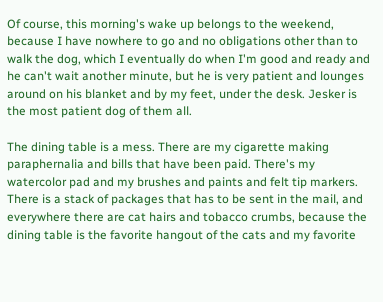Of course, this morning's wake up belongs to the weekend, because I have nowhere to go and no obligations other than to walk the dog, which I eventually do when I'm good and ready and he can't wait another minute, but he is very patient and lounges around on his blanket and by my feet, under the desk. Jesker is the most patient dog of them all.

The dining table is a mess. There are my cigarette making paraphernalia and bills that have been paid. There's my watercolor pad and my brushes and paints and felt tip markers. There is a stack of packages that has to be sent in the mail, and everywhere there are cat hairs and tobacco crumbs, because the dining table is the favorite hangout of the cats and my favorite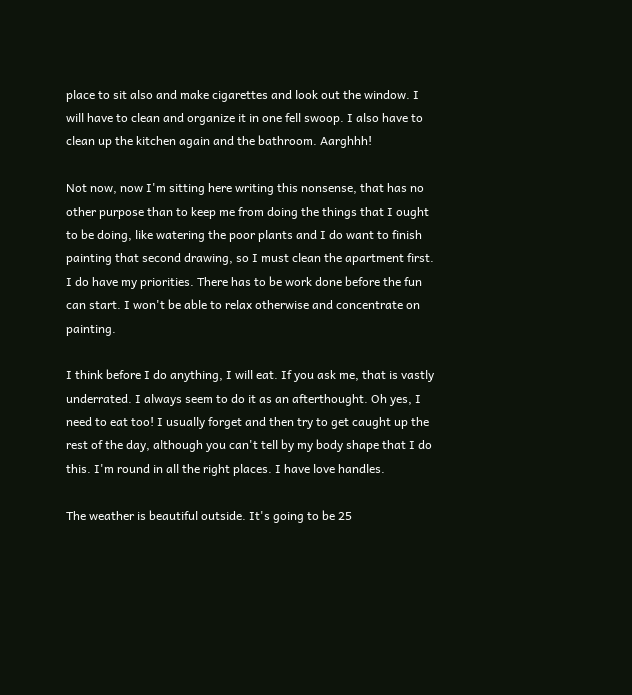place to sit also and make cigarettes and look out the window. I will have to clean and organize it in one fell swoop. I also have to clean up the kitchen again and the bathroom. Aarghhh!

Not now, now I'm sitting here writing this nonsense, that has no other purpose than to keep me from doing the things that I ought to be doing, like watering the poor plants and I do want to finish painting that second drawing, so I must clean the apartment first. I do have my priorities. There has to be work done before the fun can start. I won't be able to relax otherwise and concentrate on painting.

I think before I do anything, I will eat. If you ask me, that is vastly underrated. I always seem to do it as an afterthought. Oh yes, I need to eat too! I usually forget and then try to get caught up the rest of the day, although you can't tell by my body shape that I do this. I'm round in all the right places. I have love handles.

The weather is beautiful outside. It's going to be 25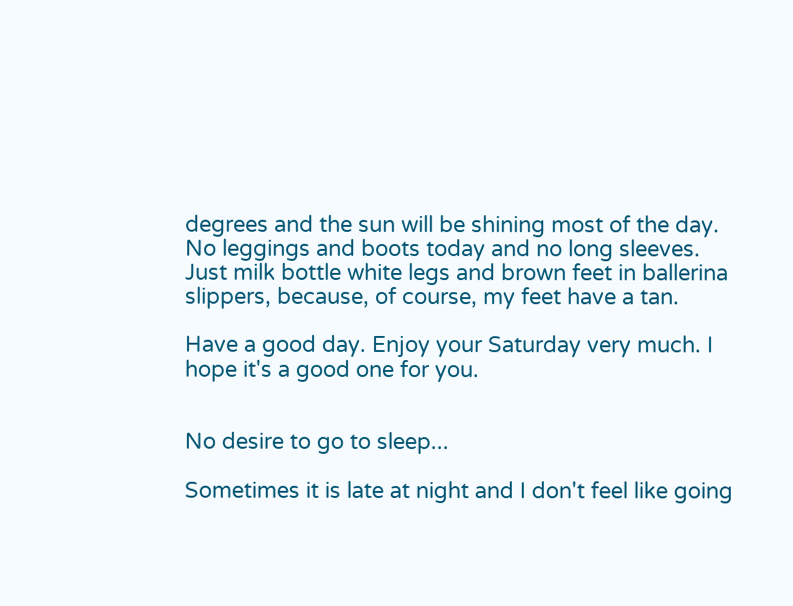degrees and the sun will be shining most of the day. No leggings and boots today and no long sleeves. Just milk bottle white legs and brown feet in ballerina slippers, because, of course, my feet have a tan.

Have a good day. Enjoy your Saturday very much. I hope it's a good one for you.


No desire to go to sleep...

Sometimes it is late at night and I don't feel like going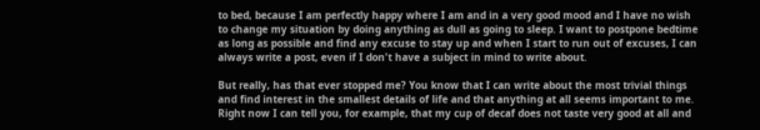to bed, because I am perfectly happy where I am and in a very good mood and I have no wish to change my situation by doing anything as dull as going to sleep. I want to postpone bedtime as long as possible and find any excuse to stay up and when I start to run out of excuses, I can always write a post, even if I don't have a subject in mind to write about.

But really, has that ever stopped me? You know that I can write about the most trivial things and find interest in the smallest details of life and that anything at all seems important to me. Right now I can tell you, for example, that my cup of decaf does not taste very good at all and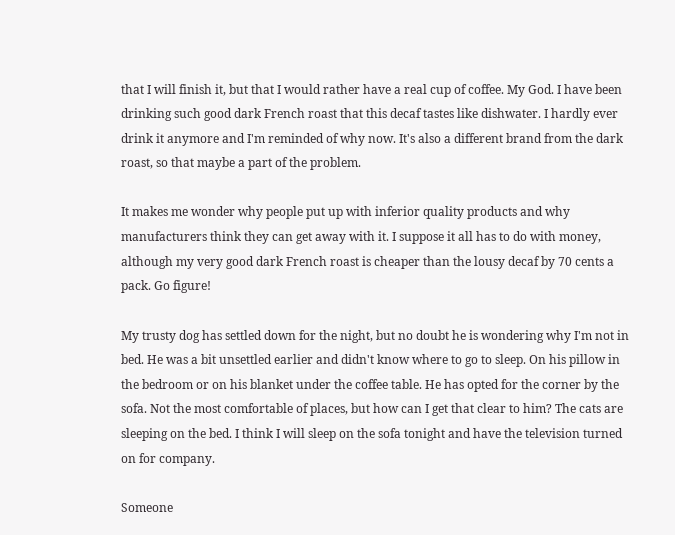that I will finish it, but that I would rather have a real cup of coffee. My God. I have been drinking such good dark French roast that this decaf tastes like dishwater. I hardly ever drink it anymore and I'm reminded of why now. It's also a different brand from the dark roast, so that maybe a part of the problem.

It makes me wonder why people put up with inferior quality products and why manufacturers think they can get away with it. I suppose it all has to do with money, although my very good dark French roast is cheaper than the lousy decaf by 70 cents a pack. Go figure!

My trusty dog has settled down for the night, but no doubt he is wondering why I'm not in bed. He was a bit unsettled earlier and didn't know where to go to sleep. On his pillow in the bedroom or on his blanket under the coffee table. He has opted for the corner by the sofa. Not the most comfortable of places, but how can I get that clear to him? The cats are sleeping on the bed. I think I will sleep on the sofa tonight and have the television turned on for company.

Someone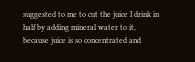suggested to me to cut the juice I drink in half by adding mineral water to it, because juice is so concentrated and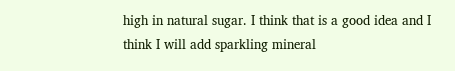high in natural sugar. I think that is a good idea and I think I will add sparkling mineral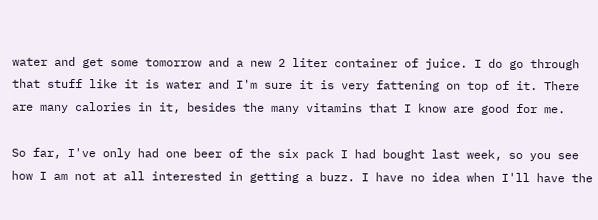water and get some tomorrow and a new 2 liter container of juice. I do go through that stuff like it is water and I'm sure it is very fattening on top of it. There are many calories in it, besides the many vitamins that I know are good for me.

So far, I've only had one beer of the six pack I had bought last week, so you see how I am not at all interested in getting a buzz. I have no idea when I'll have the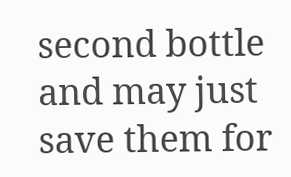second bottle and may just save them for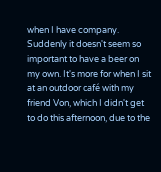when I have company. Suddenly it doesn't seem so important to have a beer on my own. It's more for when I sit at an outdoor café with my friend Von, which I didn't get to do this afternoon, due to the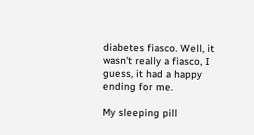diabetes fiasco. Well, it wasn't really a fiasco, I guess, it had a happy ending for me.

My sleeping pill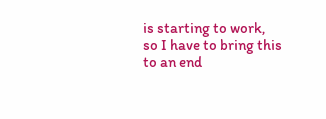is starting to work, so I have to bring this to an end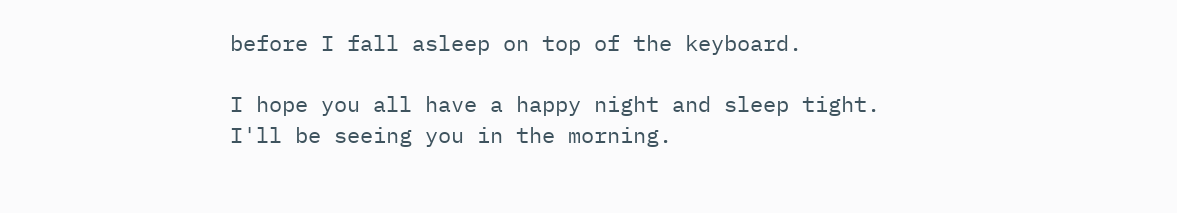before I fall asleep on top of the keyboard.

I hope you all have a happy night and sleep tight. I'll be seeing you in the morning.